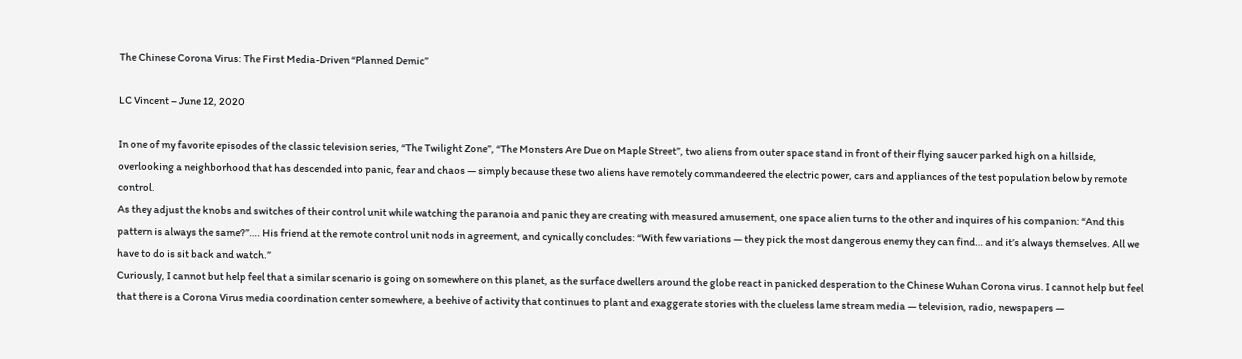The Chinese Corona Virus: The First Media-Driven “Planned Demic”

LC Vincent – June 12, 2020

In one of my favorite episodes of the classic television series, “The Twilight Zone”, “The Monsters Are Due on Maple Street”, two aliens from outer space stand in front of their flying saucer parked high on a hillside, overlooking a neighborhood that has descended into panic, fear and chaos — simply because these two aliens have remotely commandeered the electric power, cars and appliances of the test population below by remote control.
As they adjust the knobs and switches of their control unit while watching the paranoia and panic they are creating with measured amusement, one space alien turns to the other and inquires of his companion: “And this pattern is always the same?”…. His friend at the remote control unit nods in agreement, and cynically concludes: “With few variations — they pick the most dangerous enemy they can find… and it’s always themselves. All we have to do is sit back and watch.”
Curiously, I cannot but help feel that a similar scenario is going on somewhere on this planet, as the surface dwellers around the globe react in panicked desperation to the Chinese Wuhan Corona virus. I cannot help but feel that there is a Corona Virus media coordination center somewhere, a beehive of activity that continues to plant and exaggerate stories with the clueless lame stream media — television, radio, newspapers —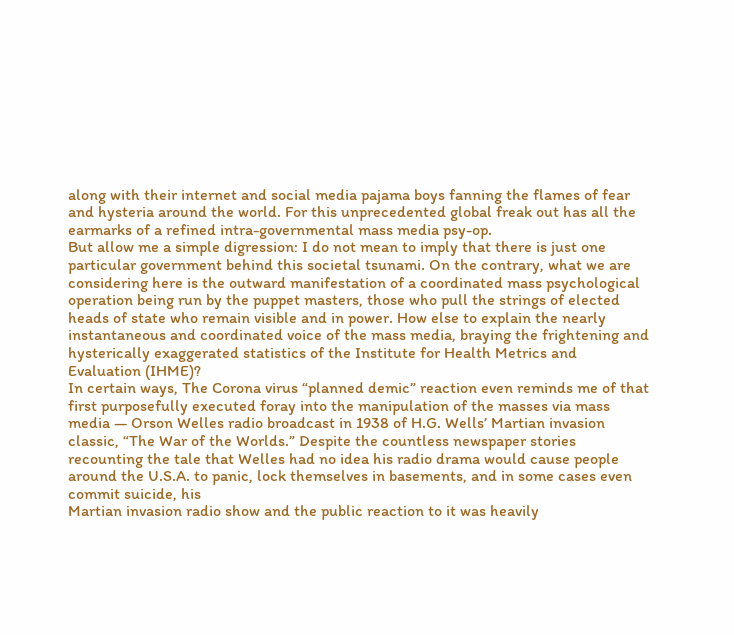along with their internet and social media pajama boys fanning the flames of fear and hysteria around the world. For this unprecedented global freak out has all the earmarks of a refined intra-governmental mass media psy-op.
But allow me a simple digression: I do not mean to imply that there is just one particular government behind this societal tsunami. On the contrary, what we are considering here is the outward manifestation of a coordinated mass psychological operation being run by the puppet masters, those who pull the strings of elected heads of state who remain visible and in power. How else to explain the nearly instantaneous and coordinated voice of the mass media, braying the frightening and hysterically exaggerated statistics of the Institute for Health Metrics and Evaluation (IHME)?
In certain ways, The Corona virus “planned demic” reaction even reminds me of that first purposefully executed foray into the manipulation of the masses via mass media — Orson Welles radio broadcast in 1938 of H.G. Wells’ Martian invasion classic, “The War of the Worlds.” Despite the countless newspaper stories recounting the tale that Welles had no idea his radio drama would cause people around the U.S.A. to panic, lock themselves in basements, and in some cases even commit suicide, his
Martian invasion radio show and the public reaction to it was heavily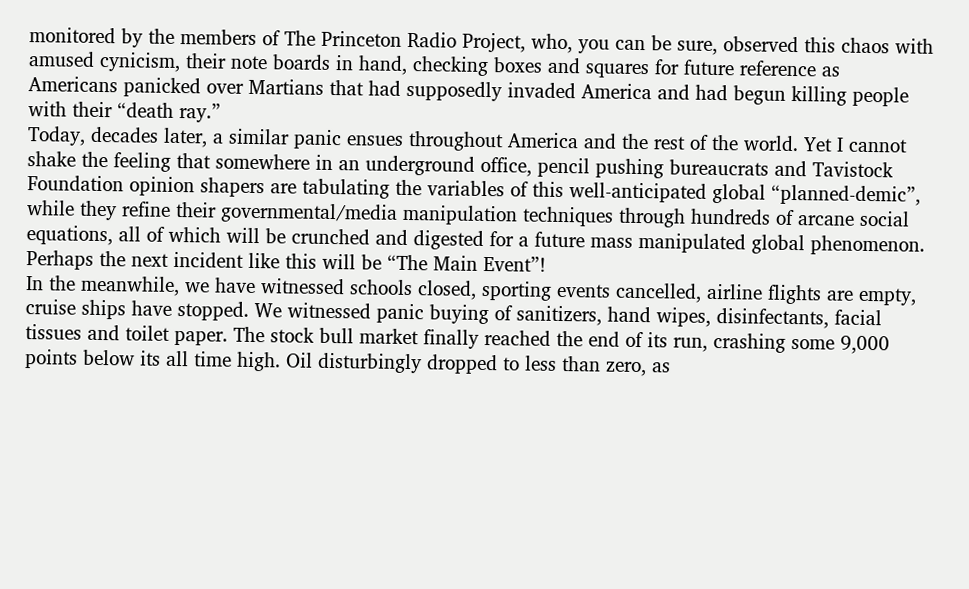monitored by the members of The Princeton Radio Project, who, you can be sure, observed this chaos with amused cynicism, their note boards in hand, checking boxes and squares for future reference as Americans panicked over Martians that had supposedly invaded America and had begun killing people with their “death ray.”
Today, decades later, a similar panic ensues throughout America and the rest of the world. Yet I cannot shake the feeling that somewhere in an underground office, pencil pushing bureaucrats and Tavistock Foundation opinion shapers are tabulating the variables of this well-anticipated global “planned-demic”, while they refine their governmental/media manipulation techniques through hundreds of arcane social equations, all of which will be crunched and digested for a future mass manipulated global phenomenon.
Perhaps the next incident like this will be “The Main Event”!
In the meanwhile, we have witnessed schools closed, sporting events cancelled, airline flights are empty, cruise ships have stopped. We witnessed panic buying of sanitizers, hand wipes, disinfectants, facial tissues and toilet paper. The stock bull market finally reached the end of its run, crashing some 9,000 points below its all time high. Oil disturbingly dropped to less than zero, as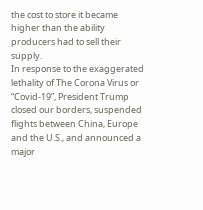the cost to store it became higher than the ability producers had to sell their supply.
In response to the exaggerated lethality of The Corona Virus or “Covid-19”, President Trump closed our borders, suspended flights between China, Europe and the U.S., and announced a major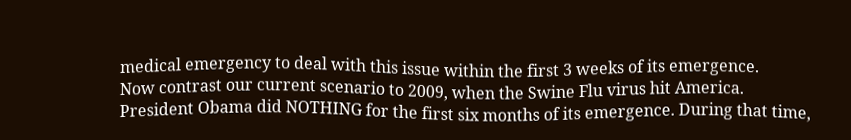medical emergency to deal with this issue within the first 3 weeks of its emergence.
Now contrast our current scenario to 2009, when the Swine Flu virus hit America. President Obama did NOTHING for the first six months of its emergence. During that time,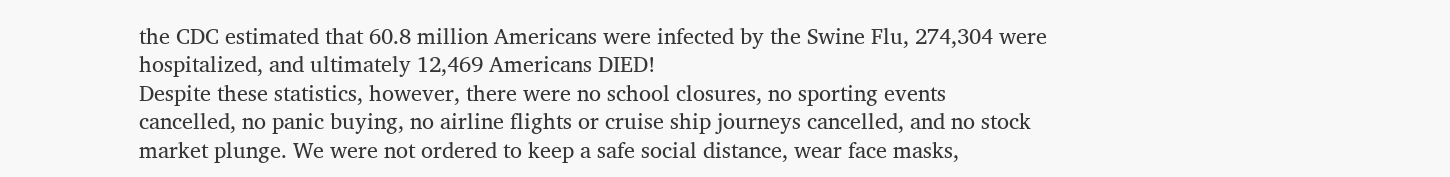the CDC estimated that 60.8 million Americans were infected by the Swine Flu, 274,304 were hospitalized, and ultimately 12,469 Americans DIED!
Despite these statistics, however, there were no school closures, no sporting events cancelled, no panic buying, no airline flights or cruise ship journeys cancelled, and no stock market plunge. We were not ordered to keep a safe social distance, wear face masks,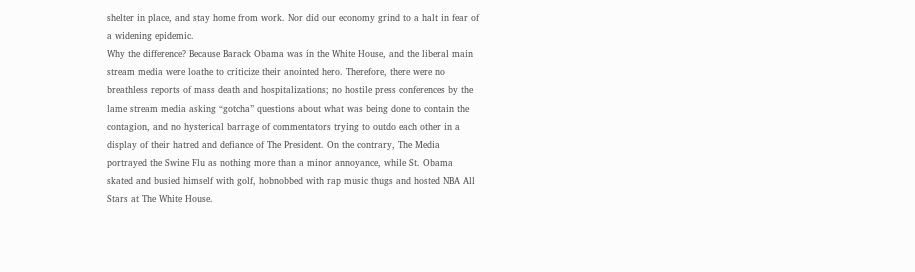shelter in place, and stay home from work. Nor did our economy grind to a halt in fear of a widening epidemic.
Why the difference? Because Barack Obama was in the White House, and the liberal main stream media were loathe to criticize their anointed hero. Therefore, there were no breathless reports of mass death and hospitalizations; no hostile press conferences by the lame stream media asking “gotcha” questions about what was being done to contain the contagion, and no hysterical barrage of commentators trying to outdo each other in a display of their hatred and defiance of The President. On the contrary, The Media portrayed the Swine Flu as nothing more than a minor annoyance, while St. Obama skated and busied himself with golf, hobnobbed with rap music thugs and hosted NBA All Stars at The White House.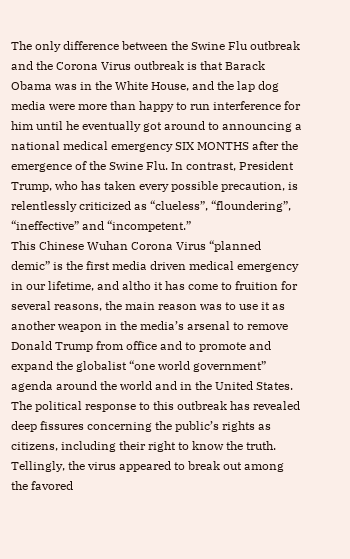The only difference between the Swine Flu outbreak and the Corona Virus outbreak is that Barack Obama was in the White House, and the lap dog media were more than happy to run interference for him until he eventually got around to announcing a national medical emergency SIX MONTHS after the emergence of the Swine Flu. In contrast, President Trump, who has taken every possible precaution, is relentlessly criticized as “clueless”, “floundering”, “ineffective” and “incompetent.”
This Chinese Wuhan Corona Virus “planned demic” is the first media driven medical emergency in our lifetime, and altho it has come to fruition for several reasons, the main reason was to use it as another weapon in the media’s arsenal to remove Donald Trump from office and to promote and expand the globalist “one world government” agenda around the world and in the United States.
The political response to this outbreak has revealed deep fissures concerning the public’s rights as citizens, including their right to know the truth. Tellingly, the virus appeared to break out among the favored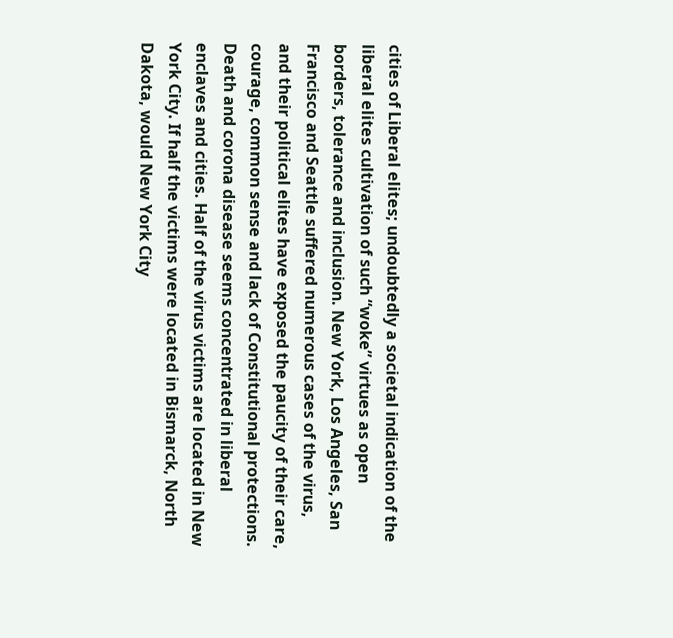cities of Liberal elites; undoubtedly a societal indication of the liberal elites cultivation of such “woke” virtues as open borders, tolerance and inclusion. New York, Los Angeles, San Francisco and Seattle suffered numerous cases of the virus, and their political elites have exposed the paucity of their care, courage, common sense and lack of Constitutional protections.
Death and corona disease seems concentrated in liberal enclaves and cities. Half of the virus victims are located in New York City. If half the victims were located in Bismarck, North Dakota, would New York City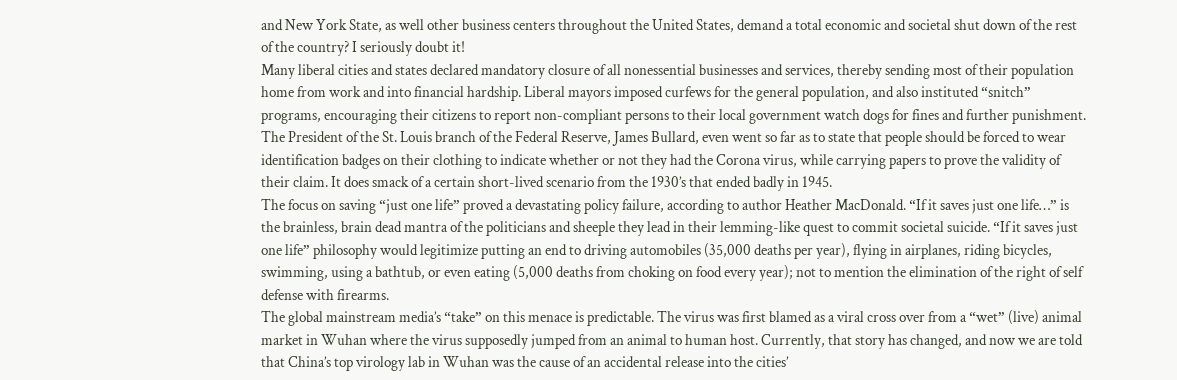and New York State, as well other business centers throughout the United States, demand a total economic and societal shut down of the rest of the country? I seriously doubt it!
Many liberal cities and states declared mandatory closure of all nonessential businesses and services, thereby sending most of their population home from work and into financial hardship. Liberal mayors imposed curfews for the general population, and also instituted “snitch” programs, encouraging their citizens to report non-compliant persons to their local government watch dogs for fines and further punishment.
The President of the St. Louis branch of the Federal Reserve, James Bullard, even went so far as to state that people should be forced to wear identification badges on their clothing to indicate whether or not they had the Corona virus, while carrying papers to prove the validity of their claim. It does smack of a certain short-lived scenario from the 1930’s that ended badly in 1945.
The focus on saving “just one life” proved a devastating policy failure, according to author Heather MacDonald. “If it saves just one life…” is the brainless, brain dead mantra of the politicians and sheeple they lead in their lemming-like quest to commit societal suicide. “If it saves just one life” philosophy would legitimize putting an end to driving automobiles (35,000 deaths per year), flying in airplanes, riding bicycles, swimming, using a bathtub, or even eating (5,000 deaths from choking on food every year); not to mention the elimination of the right of self defense with firearms.
The global mainstream media’s “take” on this menace is predictable. The virus was first blamed as a viral cross over from a “wet” (live) animal market in Wuhan where the virus supposedly jumped from an animal to human host. Currently, that story has changed, and now we are told that China’s top virology lab in Wuhan was the cause of an accidental release into the cities’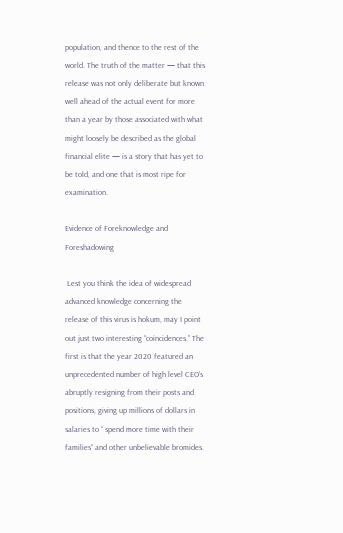population, and thence to the rest of the world. The truth of the matter — that this release was not only deliberate but known well ahead of the actual event for more than a year by those associated with what might loosely be described as the global financial elite — is a story that has yet to be told, and one that is most ripe for examination.

Evidence of Foreknowledge and Foreshadowing

 Lest you think the idea of widespread advanced knowledge concerning the release of this virus is hokum, may I point out just two interesting “coincidences.” The first is that the year 2020 featured an unprecedented number of high level CEO’s abruptly resigning from their posts and positions, giving up millions of dollars in salaries to “ spend more time with their families” and other unbelievable bromides.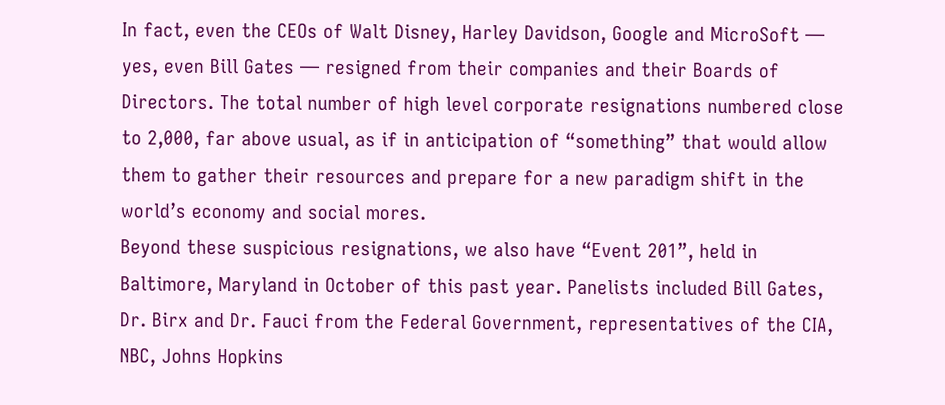In fact, even the CEOs of Walt Disney, Harley Davidson, Google and MicroSoft — yes, even Bill Gates — resigned from their companies and their Boards of Directors. The total number of high level corporate resignations numbered close to 2,000, far above usual, as if in anticipation of “something” that would allow them to gather their resources and prepare for a new paradigm shift in the world’s economy and social mores.
Beyond these suspicious resignations, we also have “Event 201”, held in Baltimore, Maryland in October of this past year. Panelists included Bill Gates, Dr. Birx and Dr. Fauci from the Federal Government, representatives of the CIA, NBC, Johns Hopkins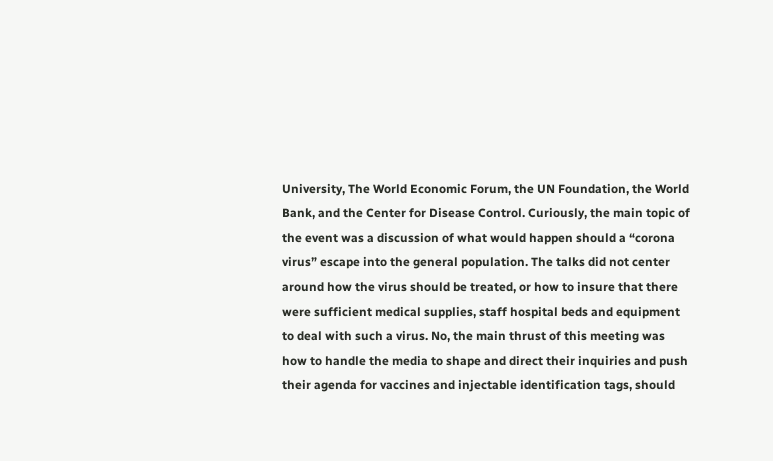University, The World Economic Forum, the UN Foundation, the World Bank, and the Center for Disease Control. Curiously, the main topic of the event was a discussion of what would happen should a “corona virus” escape into the general population. The talks did not center around how the virus should be treated, or how to insure that there were sufficient medical supplies, staff hospital beds and equipment to deal with such a virus. No, the main thrust of this meeting was how to handle the media to shape and direct their inquiries and push their agenda for vaccines and injectable identification tags, should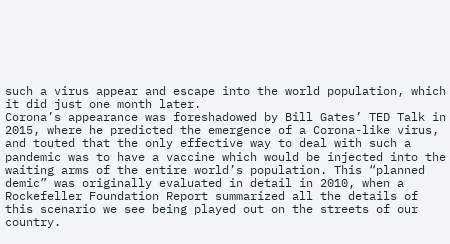such a virus appear and escape into the world population, which it did just one month later.
Corona’s appearance was foreshadowed by Bill Gates’ TED Talk in 2015, where he predicted the emergence of a Corona-like virus, and touted that the only effective way to deal with such a pandemic was to have a vaccine which would be injected into the waiting arms of the entire world’s population. This “planned demic” was originally evaluated in detail in 2010, when a Rockefeller Foundation Report summarized all the details of this scenario we see being played out on the streets of our country.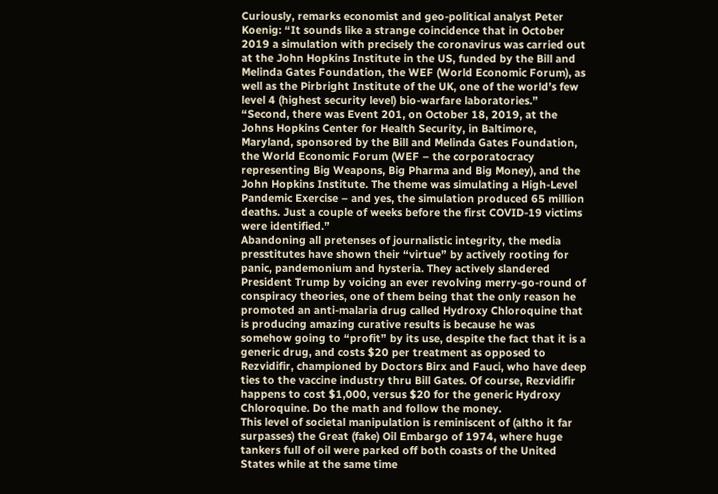Curiously, remarks economist and geo-political analyst Peter Koenig: “It sounds like a strange coincidence that in October 2019 a simulation with precisely the coronavirus was carried out at the John Hopkins Institute in the US, funded by the Bill and Melinda Gates Foundation, the WEF (World Economic Forum), as well as the Pirbright Institute of the UK, one of the world’s few level 4 (highest security level) bio-warfare laboratories.”
“Second, there was Event 201, on October 18, 2019, at the Johns Hopkins Center for Health Security, in Baltimore, Maryland, sponsored by the Bill and Melinda Gates Foundation, the World Economic Forum (WEF – the corporatocracy representing Big Weapons, Big Pharma and Big Money), and the John Hopkins Institute. The theme was simulating a High-Level Pandemic Exercise – and yes, the simulation produced 65 million deaths. Just a couple of weeks before the first COVID-19 victims were identified.”
Abandoning all pretenses of journalistic integrity, the media presstitutes have shown their “virtue” by actively rooting for panic, pandemonium and hysteria. They actively slandered President Trump by voicing an ever revolving merry-go-round of conspiracy theories, one of them being that the only reason he promoted an anti-malaria drug called Hydroxy Chloroquine that is producing amazing curative results is because he was somehow going to “profit” by its use, despite the fact that it is a generic drug, and costs $20 per treatment as opposed to Rezvidifir, championed by Doctors Birx and Fauci, who have deep ties to the vaccine industry thru Bill Gates. Of course, Rezvidifir happens to cost $1,000, versus $20 for the generic Hydroxy Chloroquine. Do the math and follow the money.
This level of societal manipulation is reminiscent of (altho it far surpasses) the Great (fake) Oil Embargo of 1974, where huge tankers full of oil were parked off both coasts of the United States while at the same time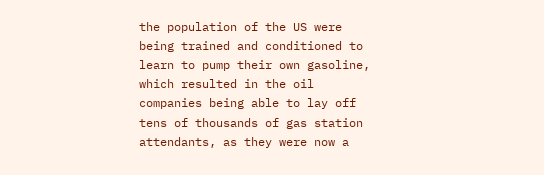the population of the US were being trained and conditioned to learn to pump their own gasoline, which resulted in the oil companies being able to lay off tens of thousands of gas station attendants, as they were now a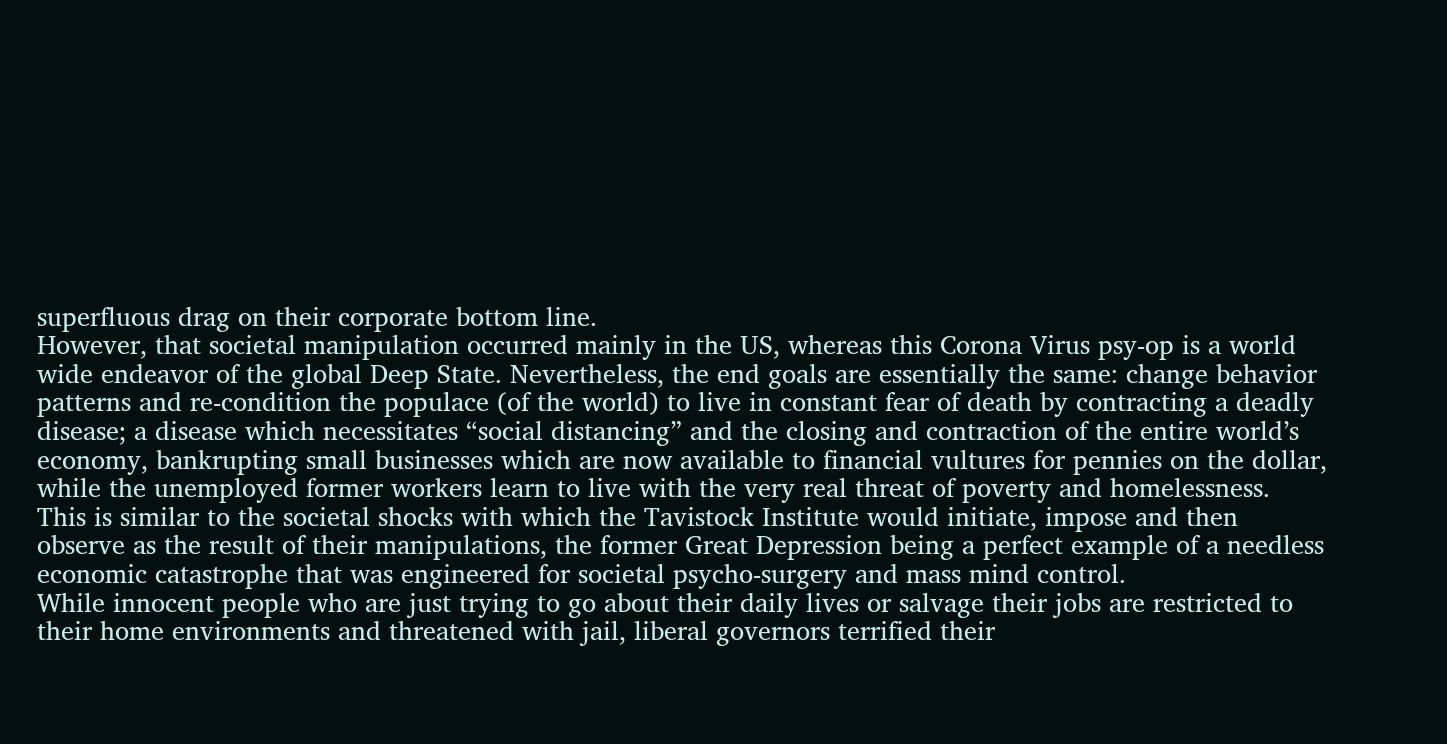superfluous drag on their corporate bottom line.
However, that societal manipulation occurred mainly in the US, whereas this Corona Virus psy-op is a world wide endeavor of the global Deep State. Nevertheless, the end goals are essentially the same: change behavior patterns and re-condition the populace (of the world) to live in constant fear of death by contracting a deadly disease; a disease which necessitates “social distancing” and the closing and contraction of the entire world’s economy, bankrupting small businesses which are now available to financial vultures for pennies on the dollar, while the unemployed former workers learn to live with the very real threat of poverty and homelessness.
This is similar to the societal shocks with which the Tavistock Institute would initiate, impose and then observe as the result of their manipulations, the former Great Depression being a perfect example of a needless economic catastrophe that was engineered for societal psycho-surgery and mass mind control.
While innocent people who are just trying to go about their daily lives or salvage their jobs are restricted to their home environments and threatened with jail, liberal governors terrified their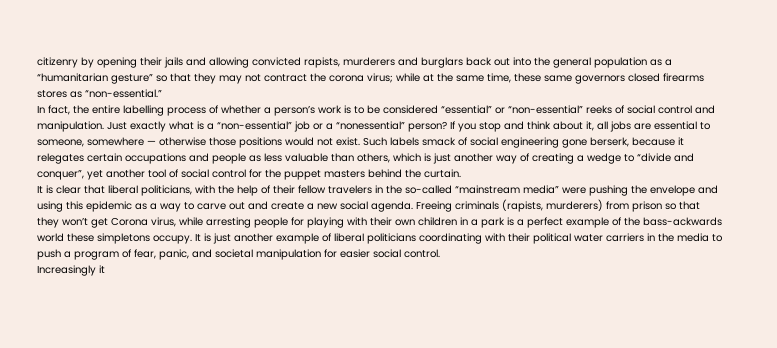citizenry by opening their jails and allowing convicted rapists, murderers and burglars back out into the general population as a “humanitarian gesture” so that they may not contract the corona virus; while at the same time, these same governors closed firearms stores as “non-essential.”
In fact, the entire labelling process of whether a person’s work is to be considered “essential” or “non-essential” reeks of social control and manipulation. Just exactly what is a “non-essential” job or a “nonessential” person? If you stop and think about it, all jobs are essential to someone, somewhere — otherwise those positions would not exist. Such labels smack of social engineering gone berserk, because it relegates certain occupations and people as less valuable than others, which is just another way of creating a wedge to “divide and conquer”, yet another tool of social control for the puppet masters behind the curtain.
It is clear that liberal politicians, with the help of their fellow travelers in the so-called “mainstream media” were pushing the envelope and using this epidemic as a way to carve out and create a new social agenda. Freeing criminals (rapists, murderers) from prison so that they won’t get Corona virus, while arresting people for playing with their own children in a park is a perfect example of the bass-ackwards world these simpletons occupy. It is just another example of liberal politicians coordinating with their political water carriers in the media to push a program of fear, panic, and societal manipulation for easier social control.
Increasingly it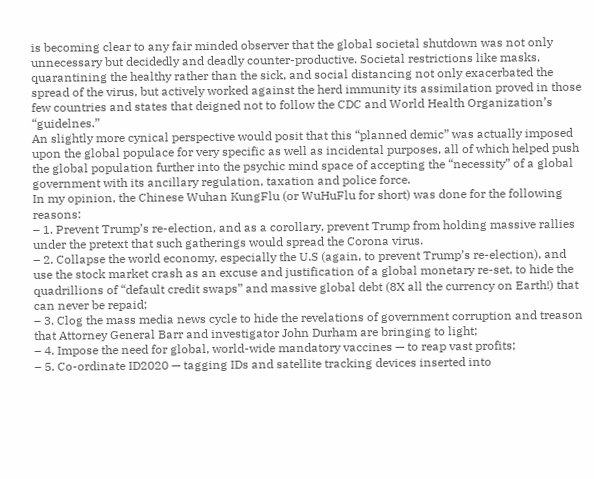is becoming clear to any fair minded observer that the global societal shutdown was not only unnecessary but decidedly and deadly counter-productive. Societal restrictions like masks, quarantining the healthy rather than the sick, and social distancing not only exacerbated the spread of the virus, but actively worked against the herd immunity its assimilation proved in those few countries and states that deigned not to follow the CDC and World Health Organization’s “guidelnes.”
An slightly more cynical perspective would posit that this “planned demic” was actually imposed upon the global populace for very specific as well as incidental purposes, all of which helped push the global population further into the psychic mind space of accepting the “necessity” of a global government with its ancillary regulation, taxation and police force.
In my opinion, the Chinese Wuhan KungFlu (or WuHuFlu for short) was done for the following reasons:
– 1. Prevent Trump’s re-election, and as a corollary, prevent Trump from holding massive rallies under the pretext that such gatherings would spread the Corona virus.
– 2. Collapse the world economy, especially the U.S (again, to prevent Trump’s re-election), and use the stock market crash as an excuse and justification of a global monetary re-set, to hide the quadrillions of “default credit swaps” and massive global debt (8X all the currency on Earth!) that can never be repaid;
– 3. Clog the mass media news cycle to hide the revelations of government corruption and treason that Attorney General Barr and investigator John Durham are bringing to light;
– 4. Impose the need for global, world-wide mandatory vaccines — to reap vast profits;
– 5. Co-ordinate ID2020 — tagging IDs and satellite tracking devices inserted into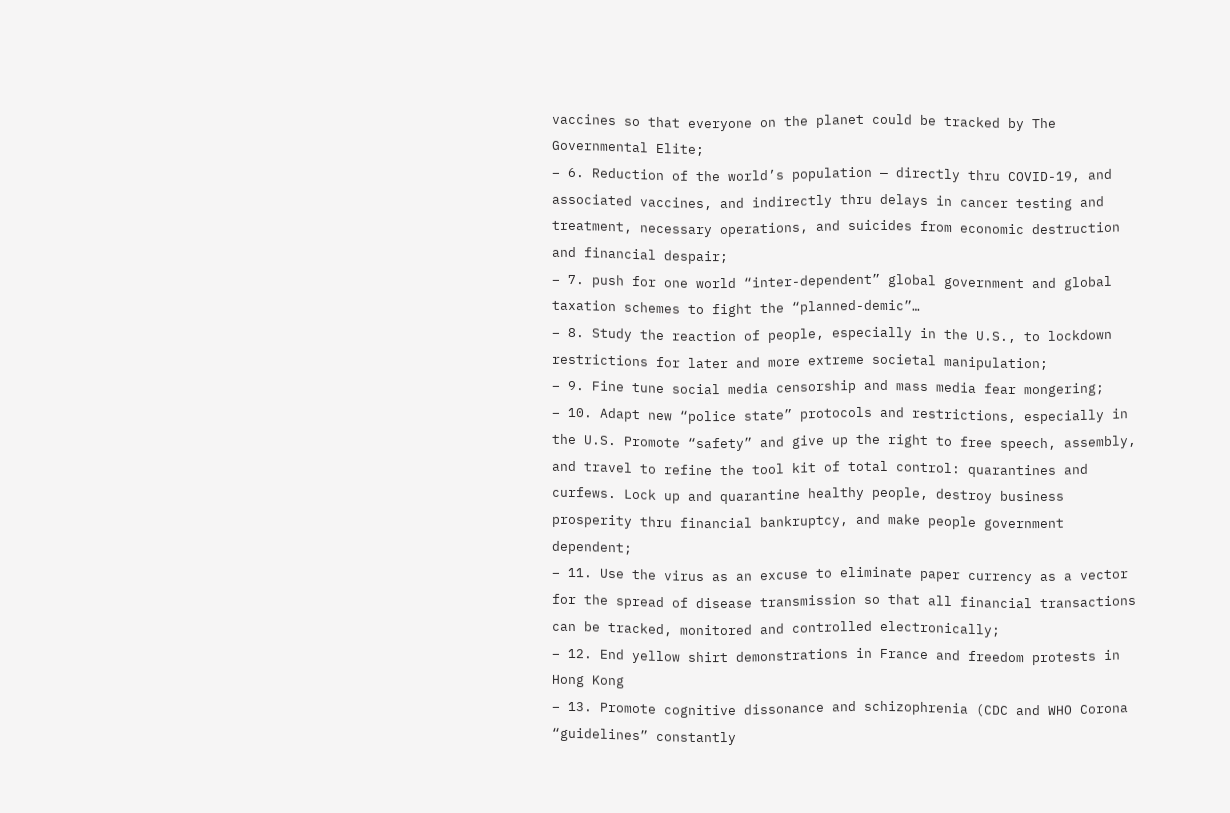vaccines so that everyone on the planet could be tracked by The Governmental Elite;
– 6. Reduction of the world’s population — directly thru COVID-19, and associated vaccines, and indirectly thru delays in cancer testing and treatment, necessary operations, and suicides from economic destruction and financial despair;
– 7. push for one world “inter-dependent” global government and global taxation schemes to fight the “planned-demic”…
– 8. Study the reaction of people, especially in the U.S., to lockdown restrictions for later and more extreme societal manipulation;
– 9. Fine tune social media censorship and mass media fear mongering;
– 10. Adapt new “police state” protocols and restrictions, especially in the U.S. Promote “safety” and give up the right to free speech, assembly, and travel to refine the tool kit of total control: quarantines and curfews. Lock up and quarantine healthy people, destroy business prosperity thru financial bankruptcy, and make people government dependent;
– 11. Use the virus as an excuse to eliminate paper currency as a vector for the spread of disease transmission so that all financial transactions can be tracked, monitored and controlled electronically;
– 12. End yellow shirt demonstrations in France and freedom protests in Hong Kong
– 13. Promote cognitive dissonance and schizophrenia (CDC and WHO Corona “guidelines” constantly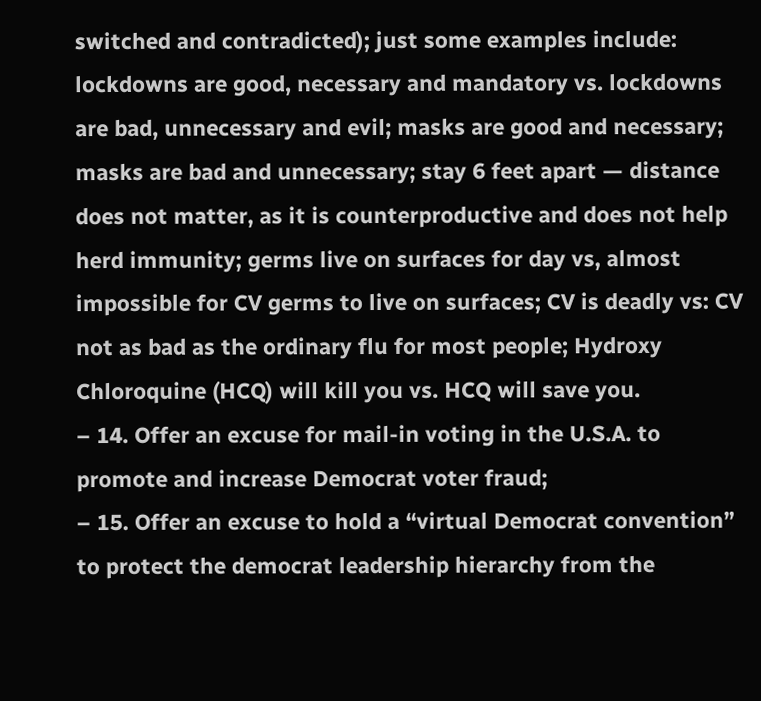switched and contradicted); just some examples include: lockdowns are good, necessary and mandatory vs. lockdowns are bad, unnecessary and evil; masks are good and necessary; masks are bad and unnecessary; stay 6 feet apart — distance does not matter, as it is counterproductive and does not help herd immunity; germs live on surfaces for day vs, almost impossible for CV germs to live on surfaces; CV is deadly vs: CV not as bad as the ordinary flu for most people; Hydroxy Chloroquine (HCQ) will kill you vs. HCQ will save you.
– 14. Offer an excuse for mail-in voting in the U.S.A. to promote and increase Democrat voter fraud;
– 15. Offer an excuse to hold a “virtual Democrat convention” to protect the democrat leadership hierarchy from the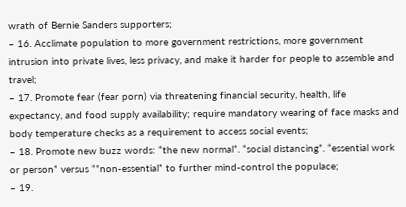wrath of Bernie Sanders supporters;
– 16. Acclimate population to more government restrictions, more government intrusion into private lives, less privacy, and make it harder for people to assemble and travel;
– 17. Promote fear (fear porn) via threatening financial security, health, life expectancy, and food supply availability; require mandatory wearing of face masks and body temperature checks as a requirement to access social events;
– 18. Promote new buzz words: “the new normal”. “social distancing”. “essential work or person” versus “”non-essential” to further mind-control the populace;
– 19.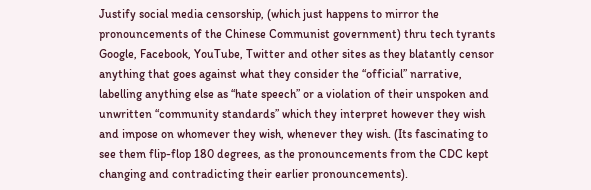Justify social media censorship, (which just happens to mirror the pronouncements of the Chinese Communist government) thru tech tyrants Google, Facebook, YouTube, Twitter and other sites as they blatantly censor anything that goes against what they consider the “official” narrative, labelling anything else as “hate speech” or a violation of their unspoken and unwritten “community standards” which they interpret however they wish and impose on whomever they wish, whenever they wish. (Its fascinating to see them flip-flop 180 degrees, as the pronouncements from the CDC kept changing and contradicting their earlier pronouncements).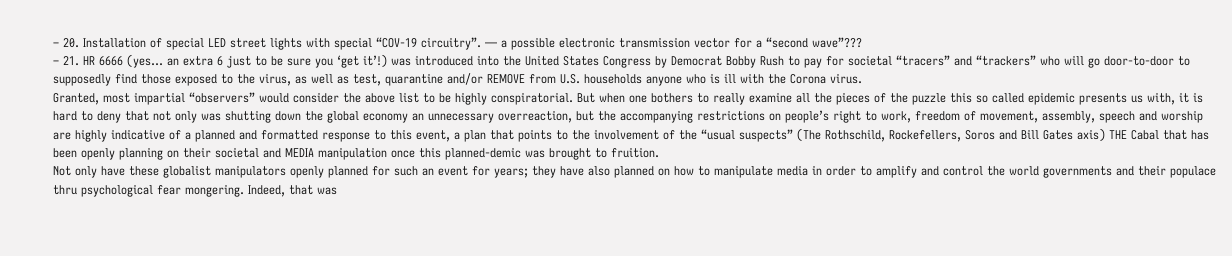– 20. Installation of special LED street lights with special “COV-19 circuitry”. — a possible electronic transmission vector for a “second wave”???
– 21. HR 6666 (yes… an extra 6 just to be sure you ‘get it’!) was introduced into the United States Congress by Democrat Bobby Rush to pay for societal “tracers” and “trackers” who will go door-to-door to supposedly find those exposed to the virus, as well as test, quarantine and/or REMOVE from U.S. households anyone who is ill with the Corona virus.
Granted, most impartial “observers” would consider the above list to be highly conspiratorial. But when one bothers to really examine all the pieces of the puzzle this so called epidemic presents us with, it is hard to deny that not only was shutting down the global economy an unnecessary overreaction, but the accompanying restrictions on people’s right to work, freedom of movement, assembly, speech and worship are highly indicative of a planned and formatted response to this event, a plan that points to the involvement of the “usual suspects” (The Rothschild, Rockefellers, Soros and Bill Gates axis) THE Cabal that has been openly planning on their societal and MEDIA manipulation once this planned-demic was brought to fruition.
Not only have these globalist manipulators openly planned for such an event for years; they have also planned on how to manipulate media in order to amplify and control the world governments and their populace thru psychological fear mongering. Indeed, that was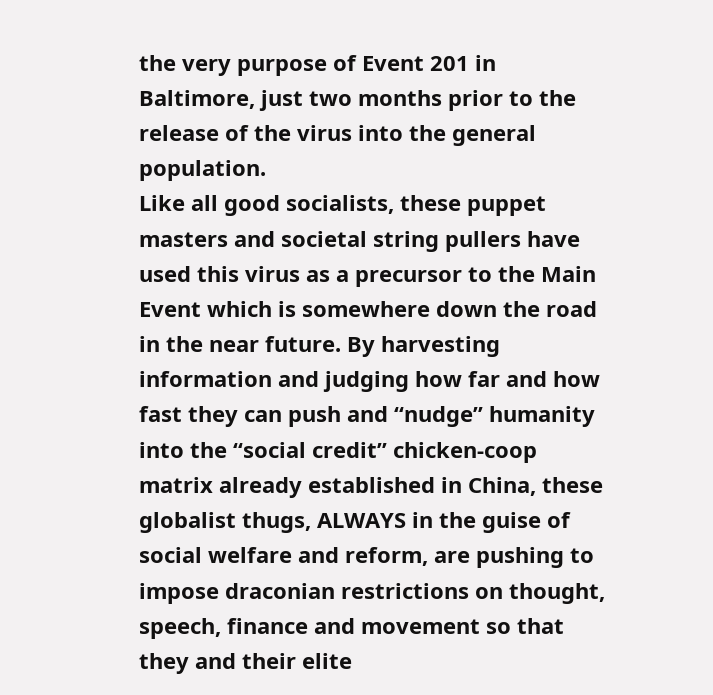the very purpose of Event 201 in Baltimore, just two months prior to the release of the virus into the general population.
Like all good socialists, these puppet masters and societal string pullers have used this virus as a precursor to the Main Event which is somewhere down the road in the near future. By harvesting information and judging how far and how fast they can push and “nudge” humanity into the “social credit” chicken-coop matrix already established in China, these globalist thugs, ALWAYS in the guise of social welfare and reform, are pushing to impose draconian restrictions on thought, speech, finance and movement so that they and their elite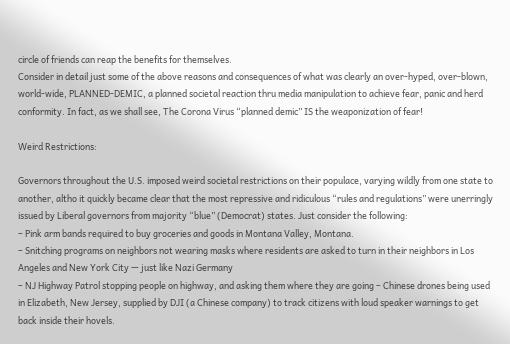circle of friends can reap the benefits for themselves.
Consider in detail just some of the above reasons and consequences of what was clearly an over-hyped, over-blown, world-wide, PLANNED-DEMIC, a planned societal reaction thru media manipulation to achieve fear, panic and herd conformity. In fact, as we shall see, The Corona Virus “planned demic” IS the weaponization of fear!

Weird Restrictions:

Governors throughout the U.S. imposed weird societal restrictions on their populace, varying wildly from one state to another, altho it quickly became clear that the most repressive and ridiculous “rules and regulations” were unerringly issued by Liberal governors from majority “blue” (Democrat) states. Just consider the following:
– Pink arm bands required to buy groceries and goods in Montana Valley, Montana.
– Snitching programs on neighbors not wearing masks where residents are asked to turn in their neighbors in Los Angeles and New York City — just like Nazi Germany
– NJ Highway Patrol stopping people on highway, and asking them where they are going – Chinese drones being used in Elizabeth, New Jersey, supplied by DJI (a Chinese company) to track citizens with loud speaker warnings to get back inside their hovels.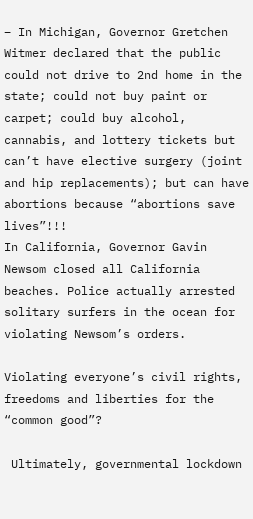– In Michigan, Governor Gretchen Witmer declared that the public could not drive to 2nd home in the state; could not buy paint or carpet; could buy alcohol, cannabis, and lottery tickets but can’t have elective surgery (joint and hip replacements); but can have abortions because “abortions save lives”!!!
In California, Governor Gavin Newsom closed all California beaches. Police actually arrested solitary surfers in the ocean for violating Newsom’s orders.

Violating everyone’s civil rights, freedoms and liberties for the “common good”?

 Ultimately, governmental lockdown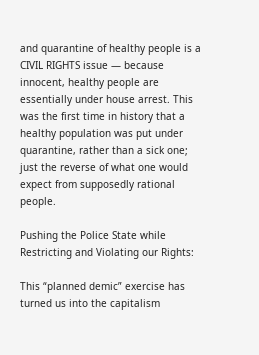and quarantine of healthy people is a CIVIL RIGHTS issue — because innocent, healthy people are essentially under house arrest. This was the first time in history that a healthy population was put under quarantine, rather than a sick one; just the reverse of what one would expect from supposedly rational people.

Pushing the Police State while Restricting and Violating our Rights:

This “planned demic” exercise has turned us into the capitalism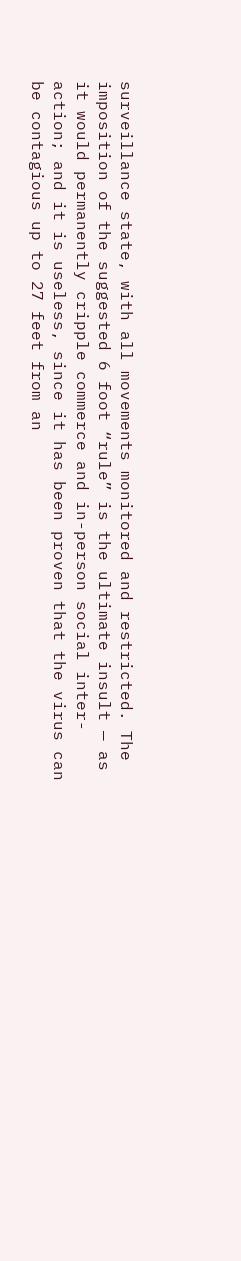surveillance state, with all movements monitored and restricted. The imposition of the suggested 6 foot “rule” is the ultimate insult — as it would permanently cripple commerce and in-person social inter-action; and it is useless, since it has been proven that the virus can be contagious up to 27 feet from an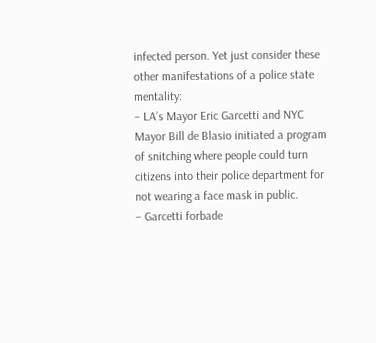infected person. Yet just consider these other manifestations of a police state mentality:
– LA’s Mayor Eric Garcetti and NYC Mayor Bill de Blasio initiated a program of snitching where people could turn citizens into their police department for not wearing a face mask in public.
– Garcetti forbade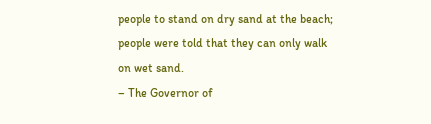people to stand on dry sand at the beach; people were told that they can only walk on wet sand.
– The Governor of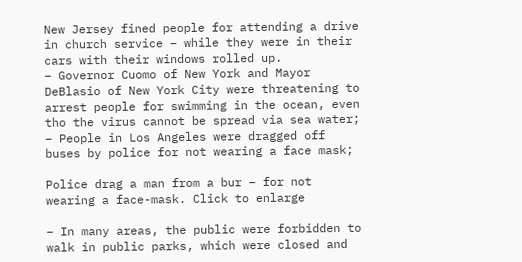New Jersey fined people for attending a drive in church service – while they were in their cars with their windows rolled up.
– Governor Cuomo of New York and Mayor DeBlasio of New York City were threatening to arrest people for swimming in the ocean, even tho the virus cannot be spread via sea water;
– People in Los Angeles were dragged off buses by police for not wearing a face mask;

Police drag a man from a bur – for not wearing a face-mask. Click to enlarge

– In many areas, the public were forbidden to walk in public parks, which were closed and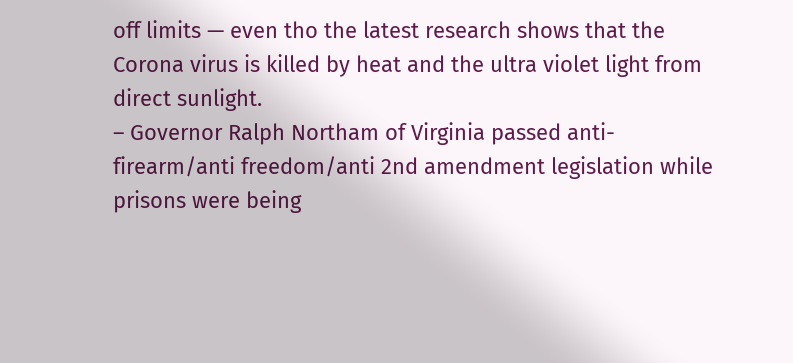off limits — even tho the latest research shows that the Corona virus is killed by heat and the ultra violet light from direct sunlight.
– Governor Ralph Northam of Virginia passed anti-firearm/anti freedom/anti 2nd amendment legislation while prisons were being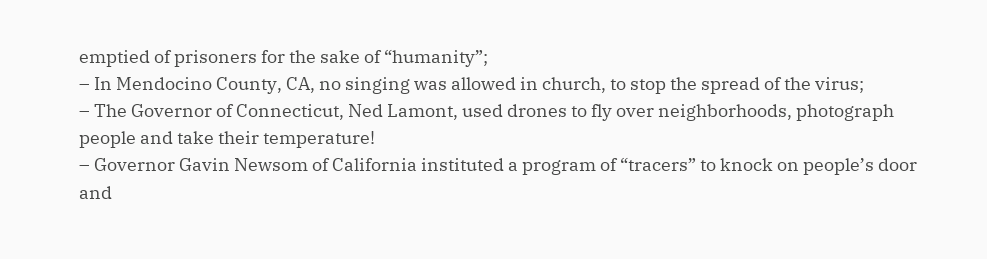emptied of prisoners for the sake of “humanity”;
– In Mendocino County, CA, no singing was allowed in church, to stop the spread of the virus;
– The Governor of Connecticut, Ned Lamont, used drones to fly over neighborhoods, photograph people and take their temperature!
– Governor Gavin Newsom of California instituted a program of “tracers” to knock on people’s door and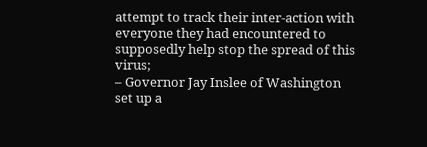attempt to track their inter-action with everyone they had encountered to supposedly help stop the spread of this virus;
– Governor Jay Inslee of Washington set up a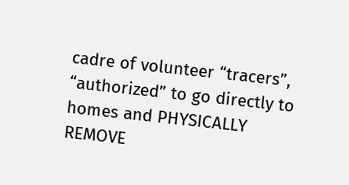cadre of volunteer “tracers”, “authorized” to go directly to homes and PHYSICALLY REMOVE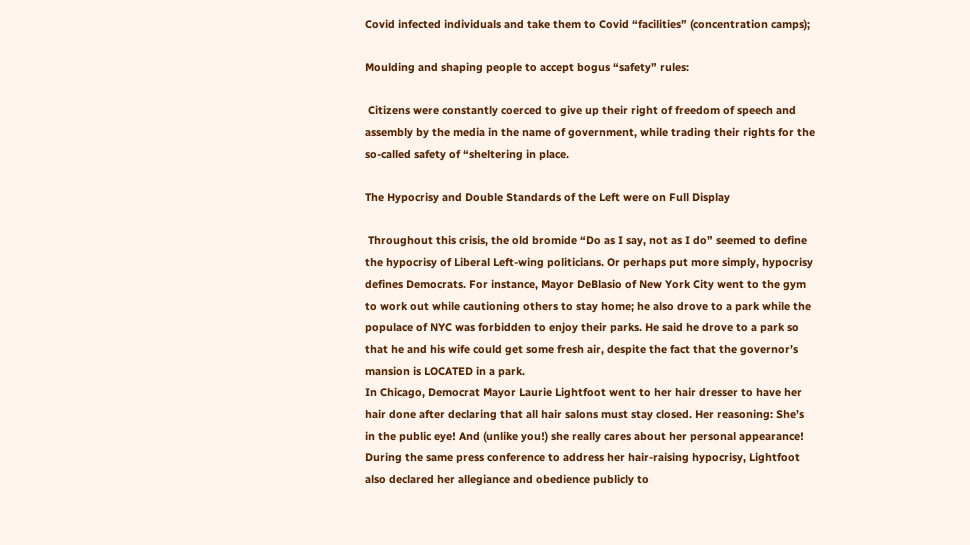Covid infected individuals and take them to Covid “facilities” (concentration camps);

Moulding and shaping people to accept bogus “safety” rules:

 Citizens were constantly coerced to give up their right of freedom of speech and assembly by the media in the name of government, while trading their rights for the so-called safety of “sheltering in place.

The Hypocrisy and Double Standards of the Left were on Full Display

 Throughout this crisis, the old bromide “Do as I say, not as I do” seemed to define the hypocrisy of Liberal Left-wing politicians. Or perhaps put more simply, hypocrisy defines Democrats. For instance, Mayor DeBlasio of New York City went to the gym to work out while cautioning others to stay home; he also drove to a park while the populace of NYC was forbidden to enjoy their parks. He said he drove to a park so that he and his wife could get some fresh air, despite the fact that the governor’s mansion is LOCATED in a park.
In Chicago, Democrat Mayor Laurie Lightfoot went to her hair dresser to have her hair done after declaring that all hair salons must stay closed. Her reasoning: She’s in the public eye! And (unlike you!) she really cares about her personal appearance! During the same press conference to address her hair-raising hypocrisy, Lightfoot also declared her allegiance and obedience publicly to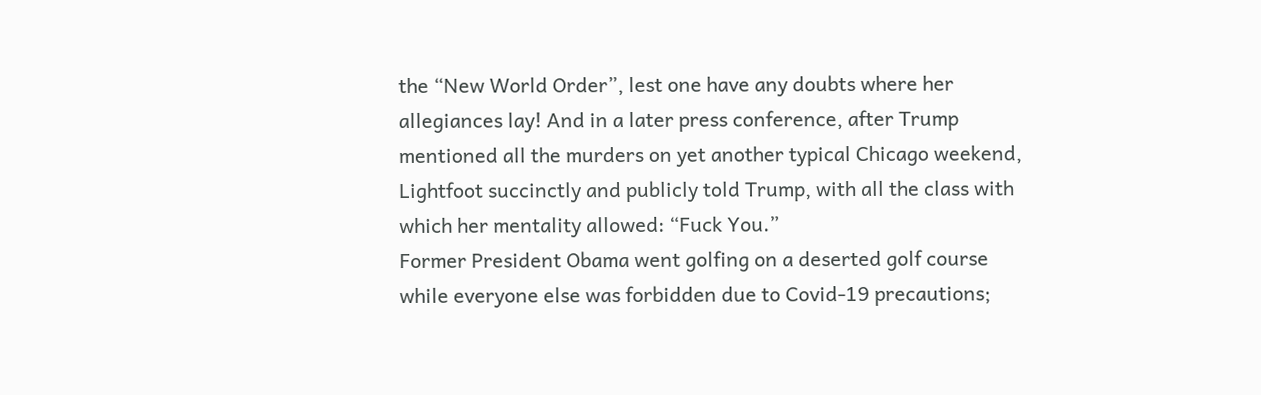the “New World Order”, lest one have any doubts where her allegiances lay! And in a later press conference, after Trump mentioned all the murders on yet another typical Chicago weekend, Lightfoot succinctly and publicly told Trump, with all the class with which her mentality allowed: “Fuck You.”
Former President Obama went golfing on a deserted golf course while everyone else was forbidden due to Covid-19 precautions;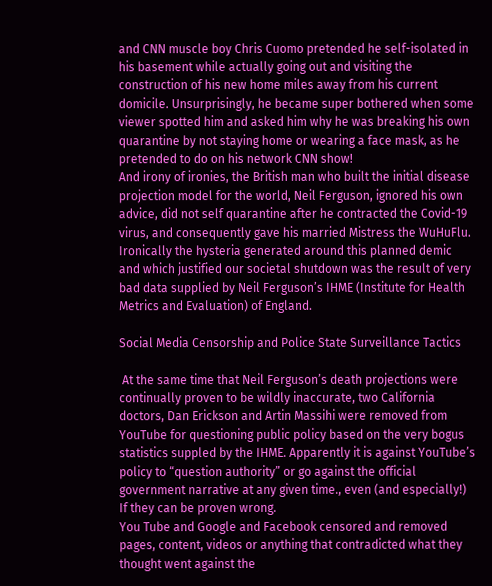and CNN muscle boy Chris Cuomo pretended he self-isolated in his basement while actually going out and visiting the construction of his new home miles away from his current domicile. Unsurprisingly, he became super bothered when some viewer spotted him and asked him why he was breaking his own quarantine by not staying home or wearing a face mask, as he pretended to do on his network CNN show!
And irony of ironies, the British man who built the initial disease projection model for the world, Neil Ferguson, ignored his own advice, did not self quarantine after he contracted the Covid-19 virus, and consequently gave his married Mistress the WuHuFlu. Ironically the hysteria generated around this planned demic and which justified our societal shutdown was the result of very bad data supplied by Neil Ferguson’s IHME (Institute for Health Metrics and Evaluation) of England.

Social Media Censorship and Police State Surveillance Tactics

 At the same time that Neil Ferguson’s death projections were continually proven to be wildly inaccurate, two California doctors, Dan Erickson and Artin Massihi were removed from YouTube for questioning public policy based on the very bogus statistics suppled by the IHME. Apparently it is against YouTube’s policy to “question authority” or go against the official government narrative at any given time., even (and especially!) If they can be proven wrong.
You Tube and Google and Facebook censored and removed pages, content, videos or anything that contradicted what they thought went against the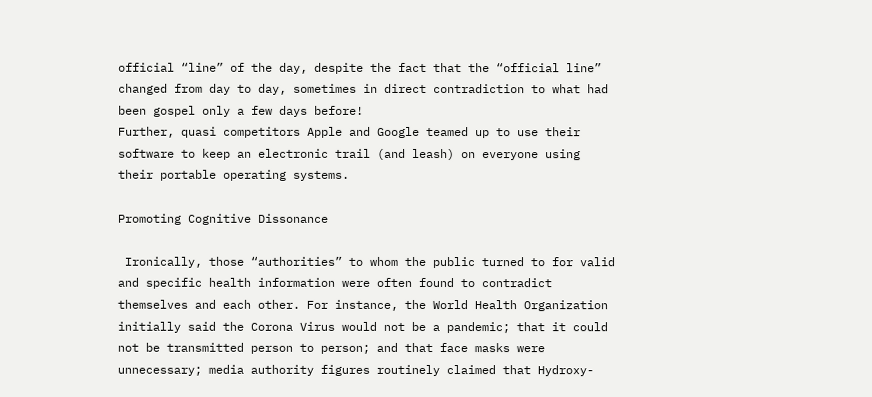official “line” of the day, despite the fact that the “official line” changed from day to day, sometimes in direct contradiction to what had been gospel only a few days before!
Further, quasi competitors Apple and Google teamed up to use their software to keep an electronic trail (and leash) on everyone using their portable operating systems.

Promoting Cognitive Dissonance

 Ironically, those “authorities” to whom the public turned to for valid and specific health information were often found to contradict themselves and each other. For instance, the World Health Organization initially said the Corona Virus would not be a pandemic; that it could not be transmitted person to person; and that face masks were unnecessary; media authority figures routinely claimed that Hydroxy-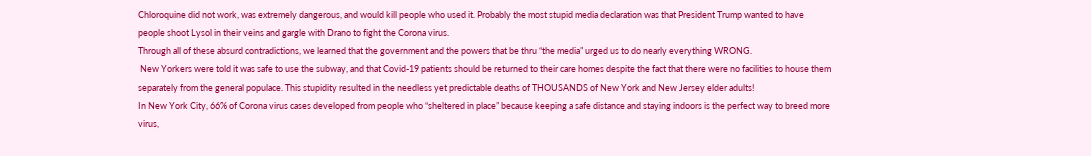Chloroquine did not work, was extremely dangerous, and would kill people who used it. Probably the most stupid media declaration was that President Trump wanted to have people shoot Lysol in their veins and gargle with Drano to fight the Corona virus.
Through all of these absurd contradictions, we learned that the government and the powers that be thru “the media” urged us to do nearly everything WRONG.
 New Yorkers were told it was safe to use the subway, and that Covid-19 patients should be returned to their care homes despite the fact that there were no facilities to house them separately from the general populace. This stupidity resulted in the needless yet predictable deaths of THOUSANDS of New York and New Jersey elder adults!
In New York City, 66% of Corona virus cases developed from people who “sheltered in place” because keeping a safe distance and staying indoors is the perfect way to breed more virus,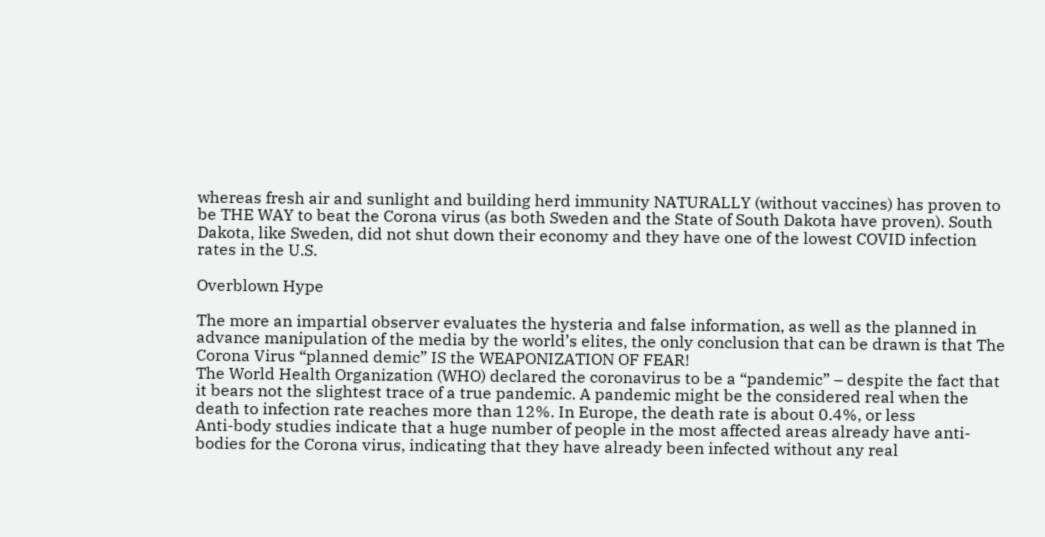whereas fresh air and sunlight and building herd immunity NATURALLY (without vaccines) has proven to be THE WAY to beat the Corona virus (as both Sweden and the State of South Dakota have proven). South Dakota, like Sweden, did not shut down their economy and they have one of the lowest COVID infection rates in the U.S.

Overblown Hype

The more an impartial observer evaluates the hysteria and false information, as well as the planned in advance manipulation of the media by the world’s elites, the only conclusion that can be drawn is that The Corona Virus “planned demic” IS the WEAPONIZATION OF FEAR!
The World Health Organization (WHO) declared the coronavirus to be a “pandemic” – despite the fact that it bears not the slightest trace of a true pandemic. A pandemic might be the considered real when the death to infection rate reaches more than 12%. In Europe, the death rate is about 0.4%, or less
Anti-body studies indicate that a huge number of people in the most affected areas already have anti-bodies for the Corona virus, indicating that they have already been infected without any real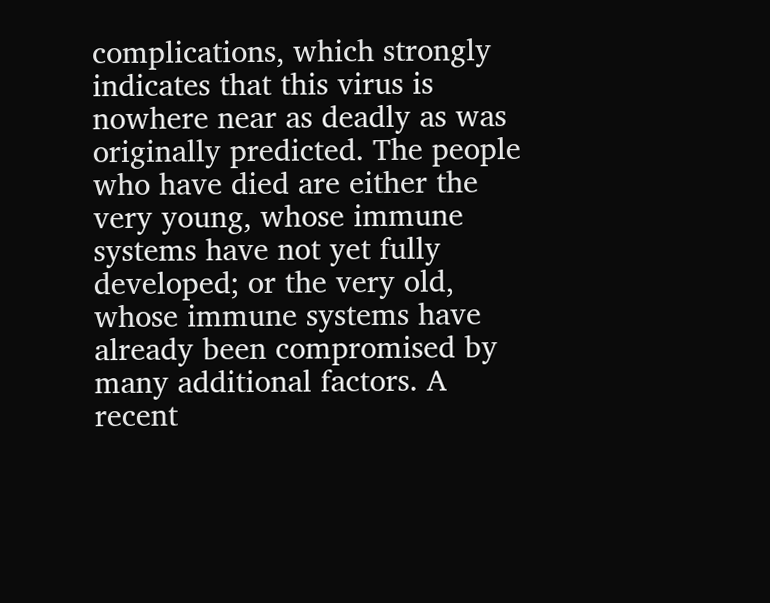complications, which strongly indicates that this virus is nowhere near as deadly as was originally predicted. The people who have died are either the very young, whose immune systems have not yet fully developed; or the very old, whose immune systems have already been compromised by many additional factors. A recent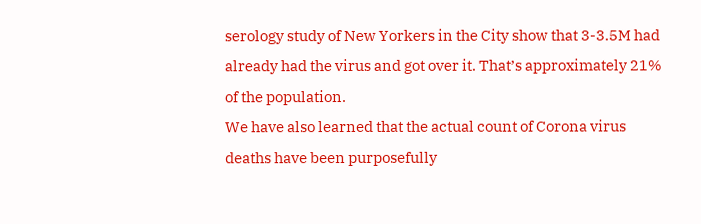serology study of New Yorkers in the City show that 3-3.5M had already had the virus and got over it. That’s approximately 21% of the population.
We have also learned that the actual count of Corona virus deaths have been purposefully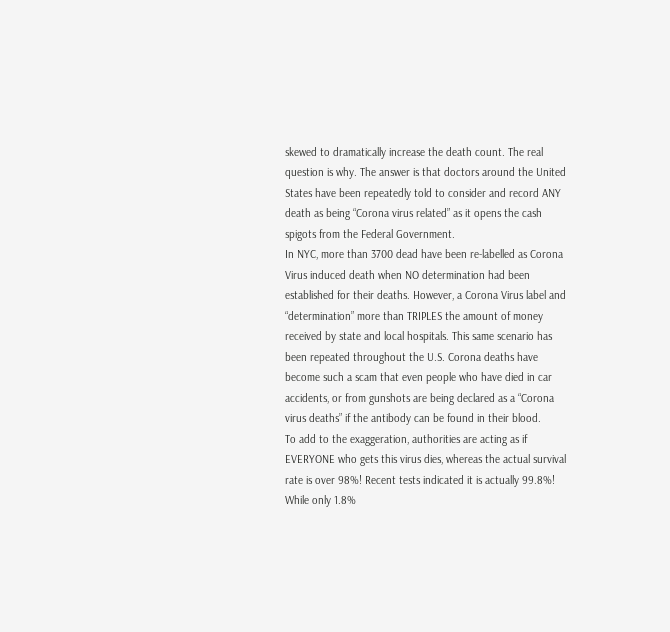skewed to dramatically increase the death count. The real question is why. The answer is that doctors around the United States have been repeatedly told to consider and record ANY death as being “Corona virus related” as it opens the cash spigots from the Federal Government.
In NYC, more than 3700 dead have been re-labelled as Corona Virus induced death when NO determination had been established for their deaths. However, a Corona Virus label and “determination” more than TRIPLES the amount of money received by state and local hospitals. This same scenario has been repeated throughout the U.S. Corona deaths have become such a scam that even people who have died in car accidents, or from gunshots are being declared as a “Corona virus deaths” if the antibody can be found in their blood.
To add to the exaggeration, authorities are acting as if EVERYONE who gets this virus dies, whereas the actual survival rate is over 98%! Recent tests indicated it is actually 99.8%!
While only 1.8%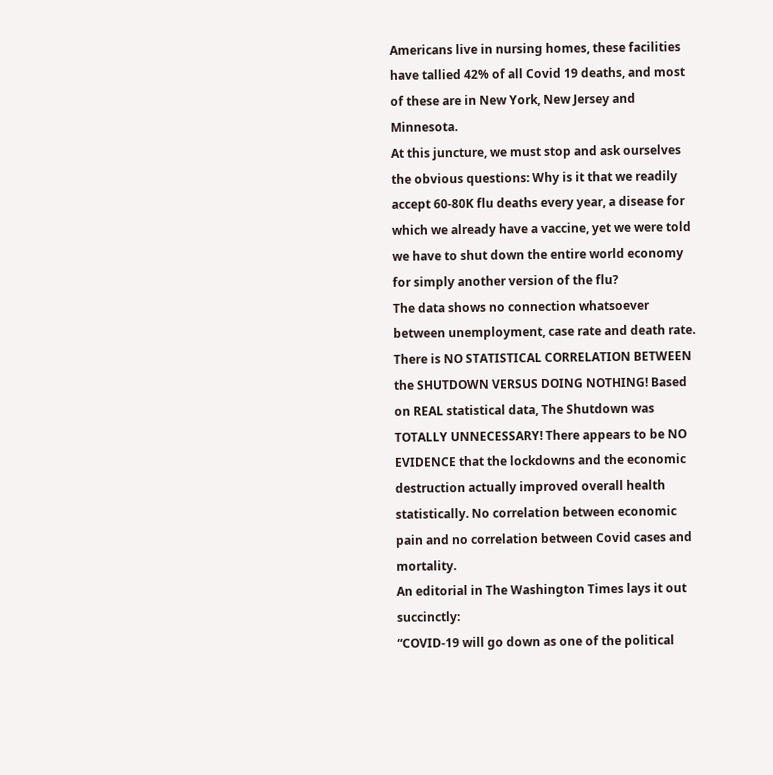Americans live in nursing homes, these facilities have tallied 42% of all Covid 19 deaths, and most of these are in New York, New Jersey and Minnesota.
At this juncture, we must stop and ask ourselves the obvious questions: Why is it that we readily accept 60-80K flu deaths every year, a disease for which we already have a vaccine, yet we were told we have to shut down the entire world economy for simply another version of the flu?
The data shows no connection whatsoever between unemployment, case rate and death rate. There is NO STATISTICAL CORRELATION BETWEEN the SHUTDOWN VERSUS DOING NOTHING! Based on REAL statistical data, The Shutdown was TOTALLY UNNECESSARY! There appears to be NO EVIDENCE that the lockdowns and the economic destruction actually improved overall health statistically. No correlation between economic pain and no correlation between Covid cases and mortality.
An editorial in The Washington Times lays it out succinctly:
“COVID-19 will go down as one of the political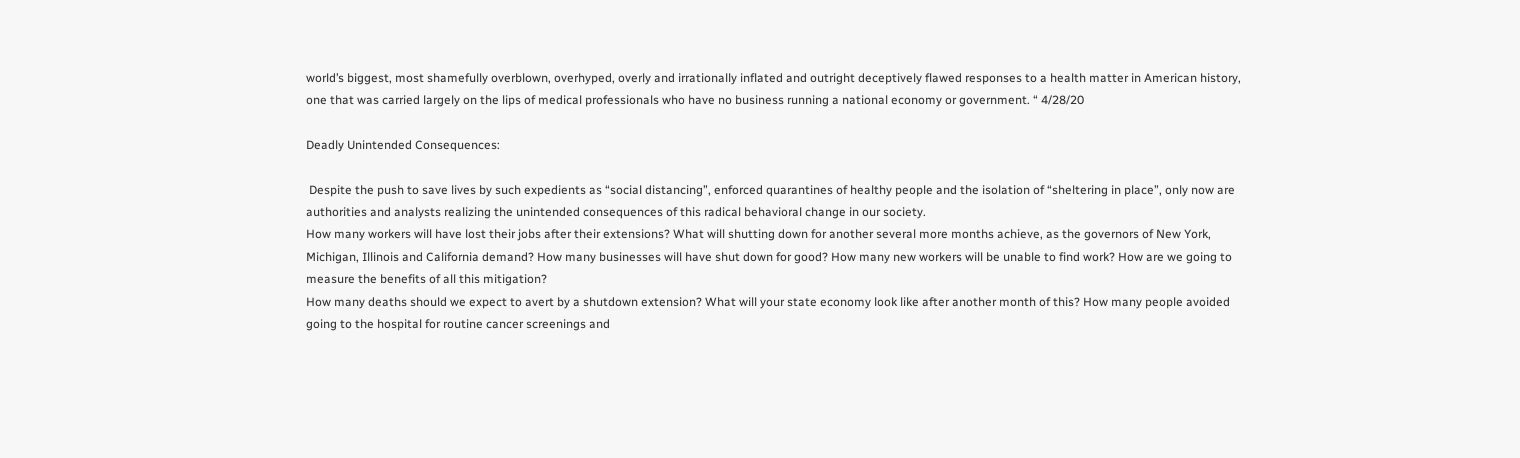world’s biggest, most shamefully overblown, overhyped, overly and irrationally inflated and outright deceptively flawed responses to a health matter in American history, one that was carried largely on the lips of medical professionals who have no business running a national economy or government. “ 4/28/20

Deadly Unintended Consequences:

 Despite the push to save lives by such expedients as “social distancing”, enforced quarantines of healthy people and the isolation of “sheltering in place”, only now are authorities and analysts realizing the unintended consequences of this radical behavioral change in our society.
How many workers will have lost their jobs after their extensions? What will shutting down for another several more months achieve, as the governors of New York, Michigan, Illinois and California demand? How many businesses will have shut down for good? How many new workers will be unable to find work? How are we going to measure the benefits of all this mitigation?
How many deaths should we expect to avert by a shutdown extension? What will your state economy look like after another month of this? How many people avoided going to the hospital for routine cancer screenings and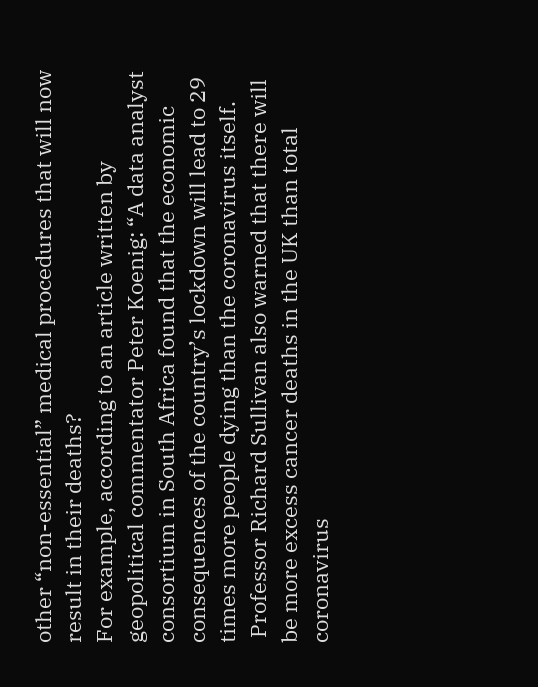other “non-essential” medical procedures that will now result in their deaths?
For example, according to an article written by geopolitical commentator Peter Koenig: “A data analyst consortium in South Africa found that the economic consequences of the country’s lockdown will lead to 29 times more people dying than the coronavirus itself.
 Professor Richard Sullivan also warned that there will be more excess cancer deaths in the UK than total coronavirus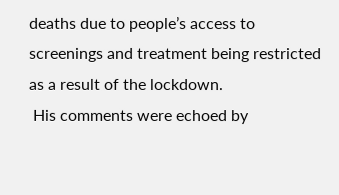deaths due to people’s access to screenings and treatment being restricted as a result of the lockdown.
 His comments were echoed by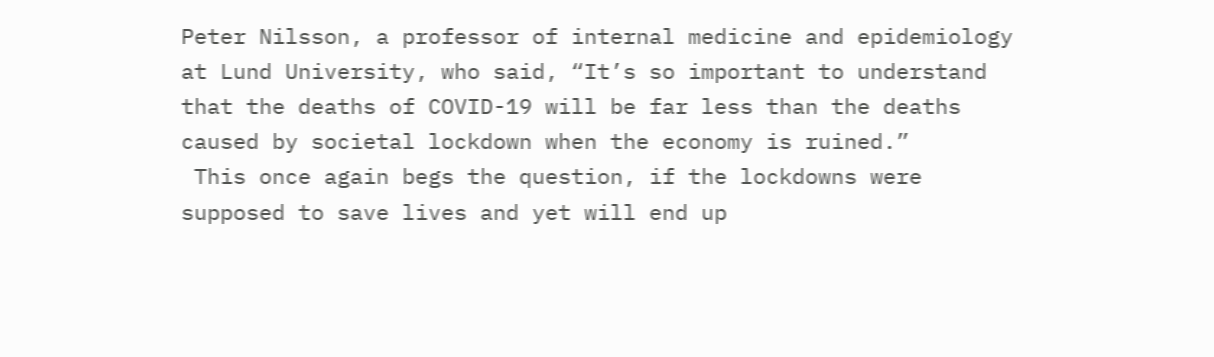Peter Nilsson, a professor of internal medicine and epidemiology at Lund University, who said, “It’s so important to understand that the deaths of COVID-19 will be far less than the deaths caused by societal lockdown when the economy is ruined.”
 This once again begs the question, if the lockdowns were supposed to save lives and yet will end up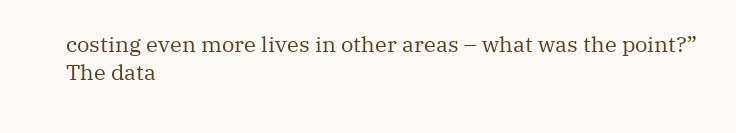costing even more lives in other areas – what was the point?”
The data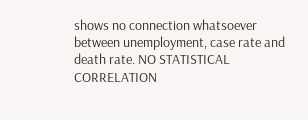shows no connection whatsoever between unemployment, case rate and death rate. NO STATISTICAL CORRELATION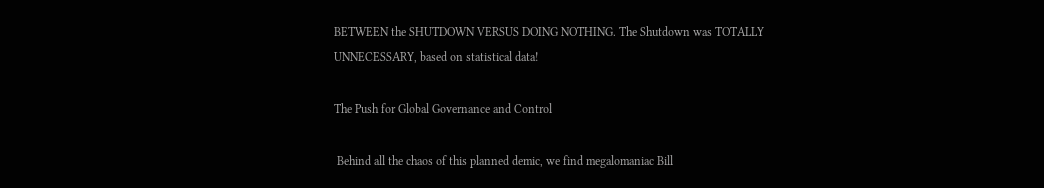BETWEEN the SHUTDOWN VERSUS DOING NOTHING. The Shutdown was TOTALLY UNNECESSARY, based on statistical data!

The Push for Global Governance and Control

 Behind all the chaos of this planned demic, we find megalomaniac Bill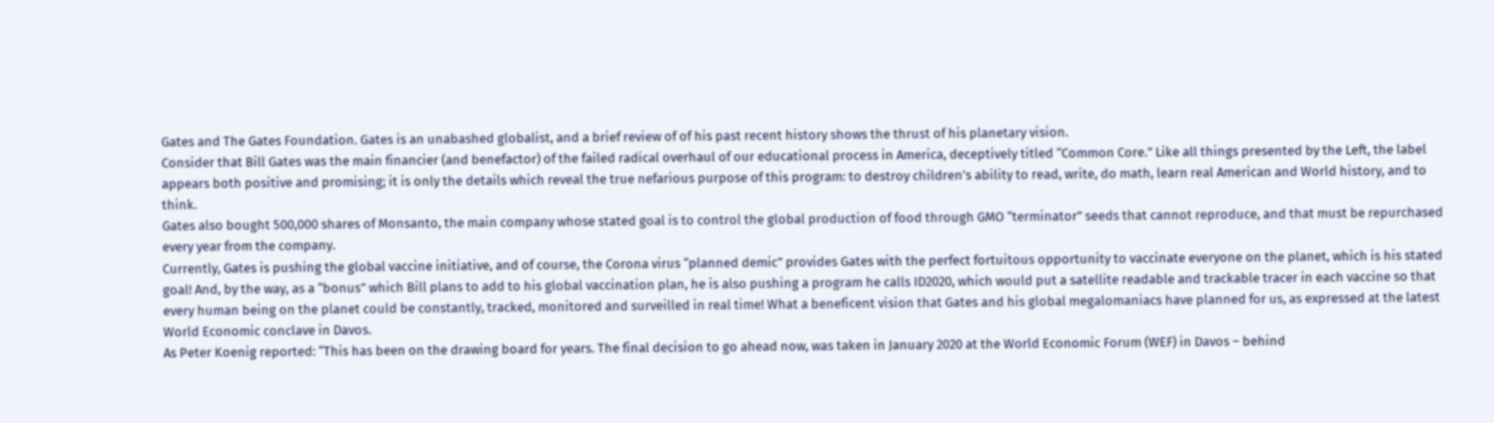Gates and The Gates Foundation. Gates is an unabashed globalist, and a brief review of of his past recent history shows the thrust of his planetary vision.
Consider that Bill Gates was the main financier (and benefactor) of the failed radical overhaul of our educational process in America, deceptively titled “Common Core.” Like all things presented by the Left, the label appears both positive and promising; it is only the details which reveal the true nefarious purpose of this program: to destroy children’s ability to read, write, do math, learn real American and World history, and to think.
Gates also bought 500,000 shares of Monsanto, the main company whose stated goal is to control the global production of food through GMO “terminator” seeds that cannot reproduce, and that must be repurchased every year from the company.
Currently, Gates is pushing the global vaccine initiative, and of course, the Corona virus “planned demic” provides Gates with the perfect fortuitous opportunity to vaccinate everyone on the planet, which is his stated goal! And, by the way, as a “bonus” which Bill plans to add to his global vaccination plan, he is also pushing a program he calls ID2020, which would put a satellite readable and trackable tracer in each vaccine so that every human being on the planet could be constantly, tracked, monitored and surveilled in real time! What a beneficent vision that Gates and his global megalomaniacs have planned for us, as expressed at the latest World Economic conclave in Davos.
As Peter Koenig reported: “This has been on the drawing board for years. The final decision to go ahead now, was taken in January 2020 at the World Economic Forum (WEF) in Davos – behind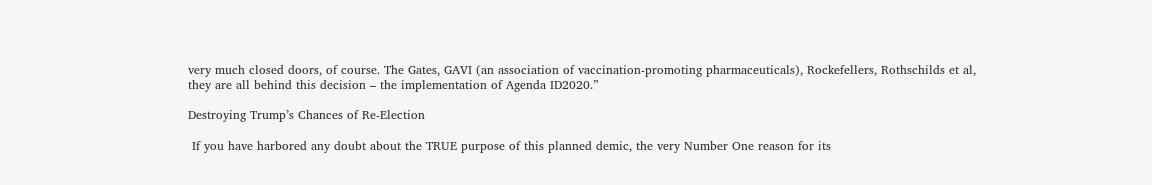very much closed doors, of course. The Gates, GAVI (an association of vaccination-promoting pharmaceuticals), Rockefellers, Rothschilds et al, they are all behind this decision – the implementation of Agenda ID2020.”

Destroying Trump’s Chances of Re-Election

 If you have harbored any doubt about the TRUE purpose of this planned demic, the very Number One reason for its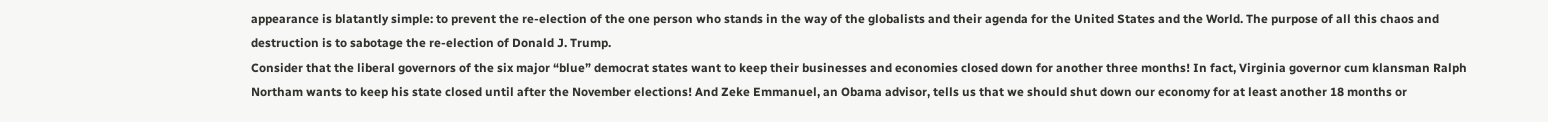appearance is blatantly simple: to prevent the re-election of the one person who stands in the way of the globalists and their agenda for the United States and the World. The purpose of all this chaos and destruction is to sabotage the re-election of Donald J. Trump.
Consider that the liberal governors of the six major “blue” democrat states want to keep their businesses and economies closed down for another three months! In fact, Virginia governor cum klansman Ralph Northam wants to keep his state closed until after the November elections! And Zeke Emmanuel, an Obama advisor, tells us that we should shut down our economy for at least another 18 months or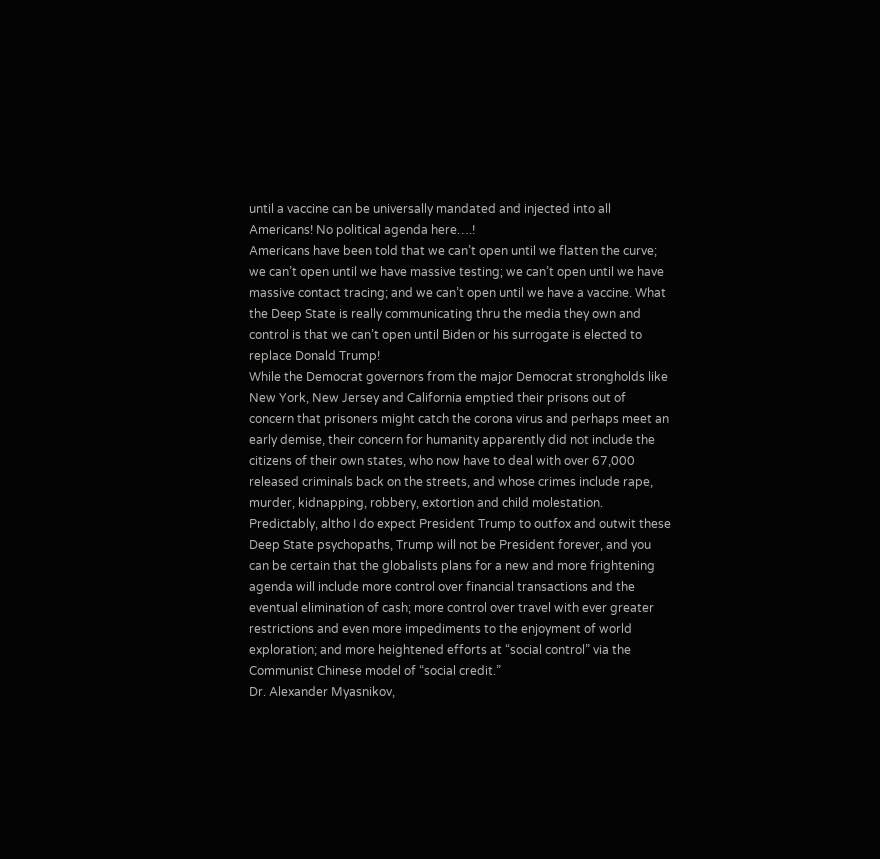until a vaccine can be universally mandated and injected into all Americans! No political agenda here….!
Americans have been told that we can’t open until we flatten the curve; we can’t open until we have massive testing; we can’t open until we have massive contact tracing; and we can’t open until we have a vaccine. What the Deep State is really communicating thru the media they own and control is that we can’t open until Biden or his surrogate is elected to replace Donald Trump!
While the Democrat governors from the major Democrat strongholds like New York, New Jersey and California emptied their prisons out of concern that prisoners might catch the corona virus and perhaps meet an early demise, their concern for humanity apparently did not include the citizens of their own states, who now have to deal with over 67,000 released criminals back on the streets, and whose crimes include rape, murder, kidnapping, robbery, extortion and child molestation.
Predictably, altho I do expect President Trump to outfox and outwit these Deep State psychopaths, Trump will not be President forever, and you can be certain that the globalists plans for a new and more frightening agenda will include more control over financial transactions and the eventual elimination of cash; more control over travel with ever greater restrictions and even more impediments to the enjoyment of world exploration; and more heightened efforts at “social control” via the Communist Chinese model of “social credit.”
Dr. Alexander Myasnikov,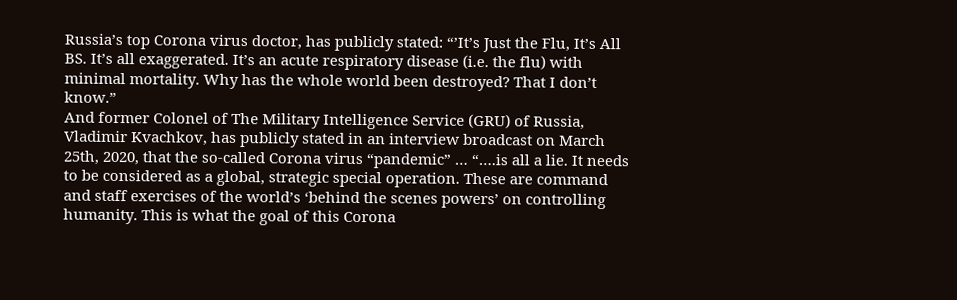Russia’s top Corona virus doctor, has publicly stated: “’It’s Just the Flu, It’s All BS. It’s all exaggerated. It’s an acute respiratory disease (i.e. the flu) with minimal mortality. Why has the whole world been destroyed? That I don’t know.”
And former Colonel of The Military Intelligence Service (GRU) of Russia, Vladimir Kvachkov, has publicly stated in an interview broadcast on March 25th, 2020, that the so-called Corona virus “pandemic” … “….is all a lie. It needs to be considered as a global, strategic special operation. These are command and staff exercises of the world’s ‘behind the scenes powers’ on controlling humanity. This is what the goal of this Corona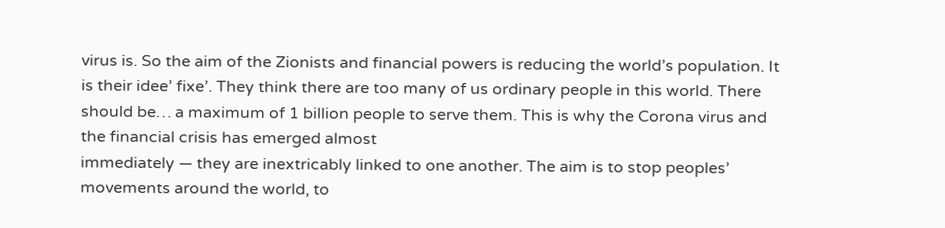virus is. So the aim of the Zionists and financial powers is reducing the world’s population. It is their idee’ fixe’. They think there are too many of us ordinary people in this world. There should be… a maximum of 1 billion people to serve them. This is why the Corona virus and the financial crisis has emerged almost
immediately — they are inextricably linked to one another. The aim is to stop peoples’ movements around the world, to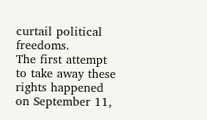curtail political freedoms.
The first attempt to take away these rights happened on September 11,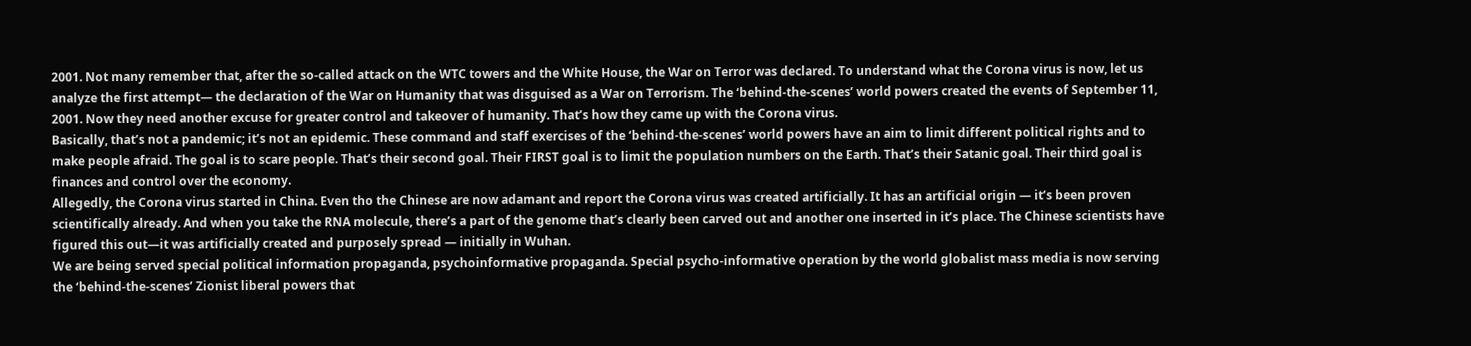2001. Not many remember that, after the so-called attack on the WTC towers and the White House, the War on Terror was declared. To understand what the Corona virus is now, let us analyze the first attempt— the declaration of the War on Humanity that was disguised as a War on Terrorism. The ‘behind-the-scenes’ world powers created the events of September 11, 2001. Now they need another excuse for greater control and takeover of humanity. That’s how they came up with the Corona virus.
Basically, that’s not a pandemic; it’s not an epidemic. These command and staff exercises of the ‘behind-the-scenes’ world powers have an aim to limit different political rights and to make people afraid. The goal is to scare people. That’s their second goal. Their FIRST goal is to limit the population numbers on the Earth. That’s their Satanic goal. Their third goal is finances and control over the economy.
Allegedly, the Corona virus started in China. Even tho the Chinese are now adamant and report the Corona virus was created artificially. It has an artificial origin — it’s been proven scientifically already. And when you take the RNA molecule, there’s a part of the genome that’s clearly been carved out and another one inserted in it’s place. The Chinese scientists have figured this out—it was artificially created and purposely spread — initially in Wuhan.
We are being served special political information propaganda, psychoinformative propaganda. Special psycho-informative operation by the world globalist mass media is now serving the ‘behind-the-scenes’ Zionist liberal powers that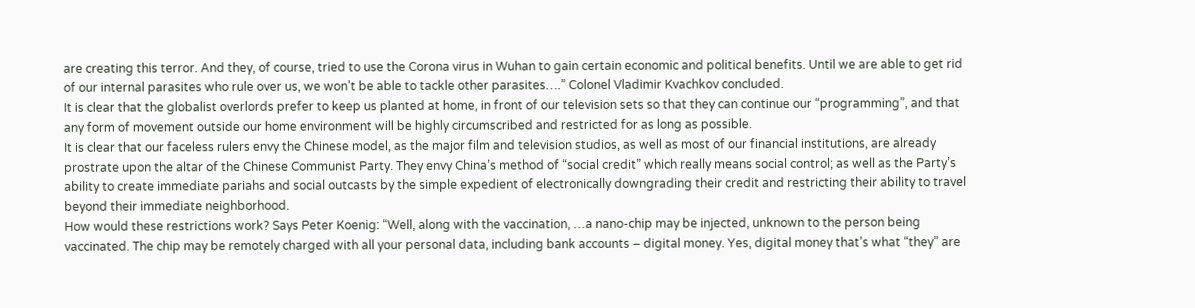are creating this terror. And they, of course, tried to use the Corona virus in Wuhan to gain certain economic and political benefits. Until we are able to get rid of our internal parasites who rule over us, we won’t be able to tackle other parasites….” Colonel Vladimir Kvachkov concluded.
It is clear that the globalist overlords prefer to keep us planted at home, in front of our television sets so that they can continue our “programming”, and that any form of movement outside our home environment will be highly circumscribed and restricted for as long as possible.
It is clear that our faceless rulers envy the Chinese model, as the major film and television studios, as well as most of our financial institutions, are already prostrate upon the altar of the Chinese Communist Party. They envy China’s method of “social credit” which really means social control; as well as the Party’s ability to create immediate pariahs and social outcasts by the simple expedient of electronically downgrading their credit and restricting their ability to travel beyond their immediate neighborhood.
How would these restrictions work? Says Peter Koenig: “Well, along with the vaccination, …a nano-chip may be injected, unknown to the person being vaccinated. The chip may be remotely charged with all your personal data, including bank accounts – digital money. Yes, digital money that’s what “they” are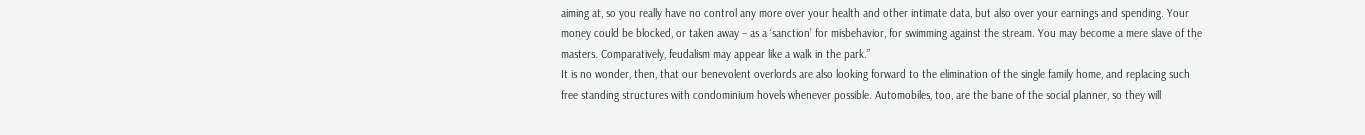aiming at, so you really have no control any more over your health and other intimate data, but also over your earnings and spending. Your money could be blocked, or taken away – as a ‘sanction’ for misbehavior, for swimming against the stream. You may become a mere slave of the masters. Comparatively, feudalism may appear like a walk in the park.”
It is no wonder, then, that our benevolent overlords are also looking forward to the elimination of the single family home, and replacing such free standing structures with condominium hovels whenever possible. Automobiles, too, are the bane of the social planner, so they will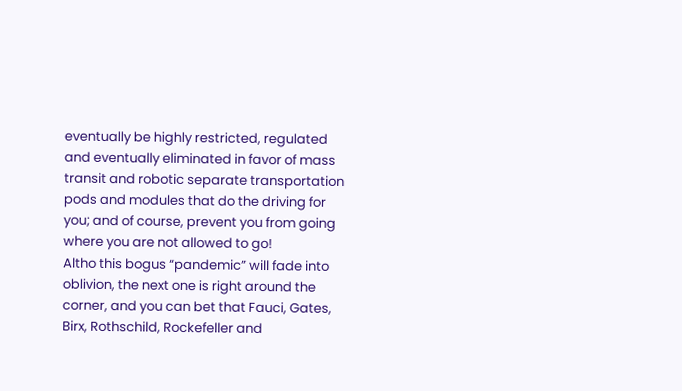eventually be highly restricted, regulated and eventually eliminated in favor of mass transit and robotic separate transportation pods and modules that do the driving for you; and of course, prevent you from going where you are not allowed to go!
Altho this bogus “pandemic” will fade into oblivion, the next one is right around the corner, and you can bet that Fauci, Gates, Birx, Rothschild, Rockefeller and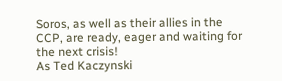Soros, as well as their allies in the CCP, are ready, eager and waiting for the next crisis!
As Ted Kaczynski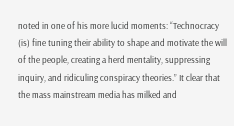noted in one of his more lucid moments: “Technocracy (is) fine tuning their ability to shape and motivate the will of the people, creating a herd mentality, suppressing inquiry, and ridiculing conspiracy theories.” It clear that the mass mainstream media has milked and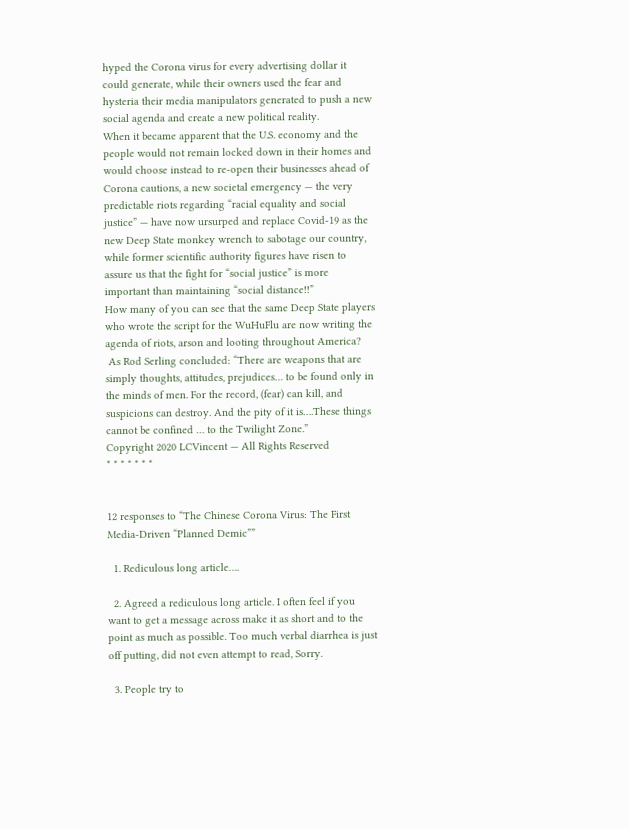hyped the Corona virus for every advertising dollar it could generate, while their owners used the fear and hysteria their media manipulators generated to push a new social agenda and create a new political reality.
When it became apparent that the U.S. economy and the people would not remain locked down in their homes and would choose instead to re-open their businesses ahead of Corona cautions, a new societal emergency — the very predictable riots regarding “racial equality and social justice” — have now ursurped and replace Covid-19 as the new Deep State monkey wrench to sabotage our country, while former scientific authority figures have risen to assure us that the fight for “social justice” is more important than maintaining “social distance!!”
How many of you can see that the same Deep State players who wrote the script for the WuHuFlu are now writing the agenda of riots, arson and looting throughout America?
 As Rod Serling concluded: “There are weapons that are simply thoughts, attitudes, prejudices… to be found only in the minds of men. For the record, (fear) can kill, and suspicions can destroy. And the pity of it is….These things cannot be confined … to the Twilight Zone.”
Copyright 2020 LCVincent — All Rights Reserved
* * * * * * *


12 responses to “The Chinese Corona Virus: The First Media-Driven “Planned Demic””

  1. Rediculous long article….

  2. Agreed a rediculous long article. I often feel if you want to get a message across make it as short and to the point as much as possible. Too much verbal diarrhea is just off putting, did not even attempt to read, Sorry.

  3. People try to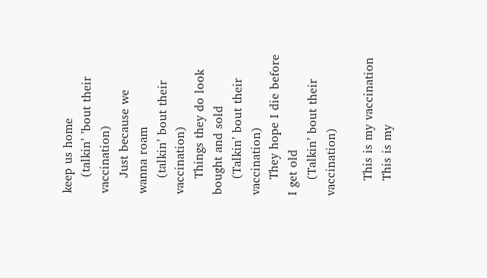keep us home
    (talkin’ ’bout their vaccination)
    Just because we wanna roam
    (talkin’ bout their vaccination)
    Things they do look bought and sold
    (Talkin’ bout their vaccination)
    They hope I die before I get old
    (Talkin’ bout their vaccination)

    This is my vaccination
    This is my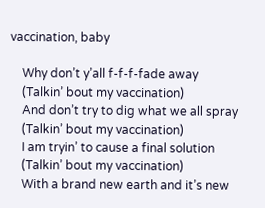vaccination, baby

    Why don’t y’all f-f-f-fade away
    (Talkin’ bout my vaccination)
    And don’t try to dig what we all spray
    (Talkin’ bout my vaccination)
    I am tryin’ to cause a final solution
    (Talkin’ bout my vaccination)
    With a brand new earth and it’s new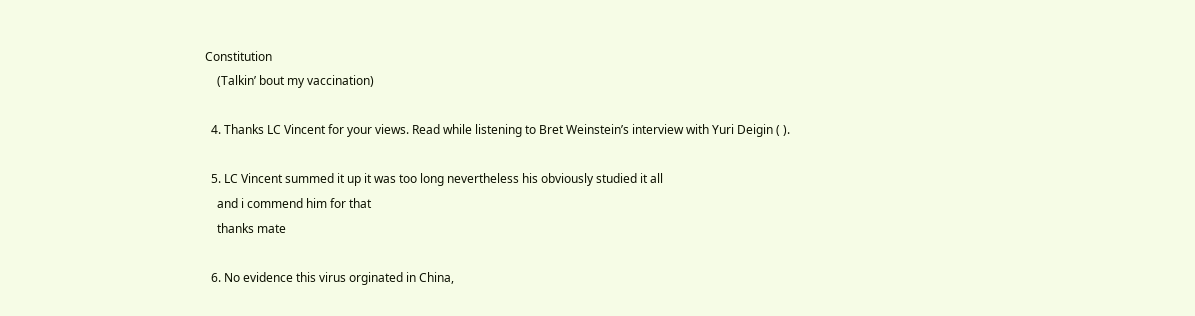Constitution
    (Talkin’ bout my vaccination)

  4. Thanks LC Vincent for your views. Read while listening to Bret Weinstein’s interview with Yuri Deigin ( ).

  5. LC Vincent summed it up it was too long nevertheless his obviously studied it all
    and i commend him for that
    thanks mate

  6. No evidence this virus orginated in China,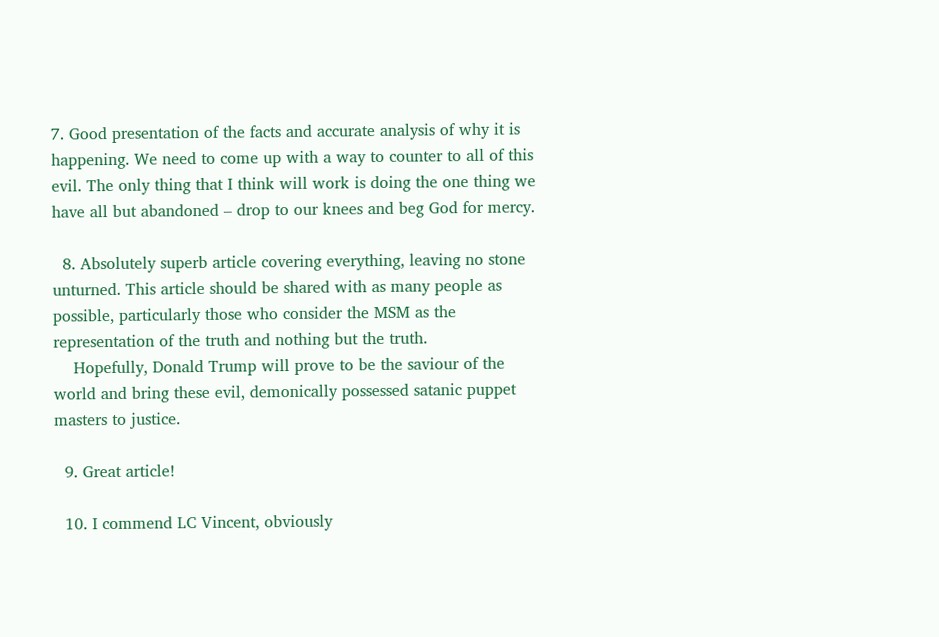7. Good presentation of the facts and accurate analysis of why it is happening. We need to come up with a way to counter to all of this evil. The only thing that I think will work is doing the one thing we have all but abandoned – drop to our knees and beg God for mercy.

  8. Absolutely superb article covering everything, leaving no stone unturned. This article should be shared with as many people as possible, particularly those who consider the MSM as the representation of the truth and nothing but the truth.
    Hopefully, Donald Trump will prove to be the saviour of the world and bring these evil, demonically possessed satanic puppet masters to justice.

  9. Great article!

  10. I commend LC Vincent, obviously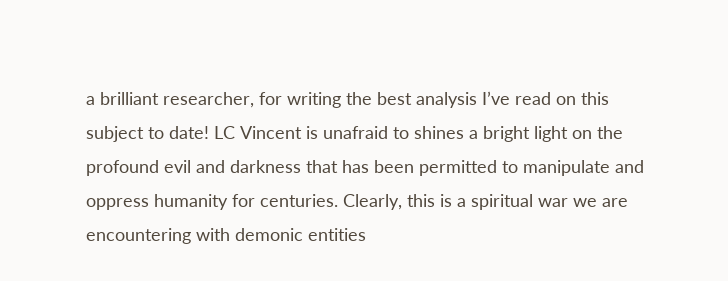a brilliant researcher, for writing the best analysis I’ve read on this subject to date! LC Vincent is unafraid to shines a bright light on the profound evil and darkness that has been permitted to manipulate and oppress humanity for centuries. Clearly, this is a spiritual war we are encountering with demonic entities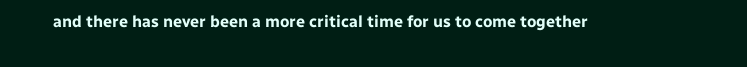and there has never been a more critical time for us to come together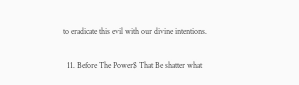to eradicate this evil with our divine intentions.

  11. Before The Power$ That Be shatter what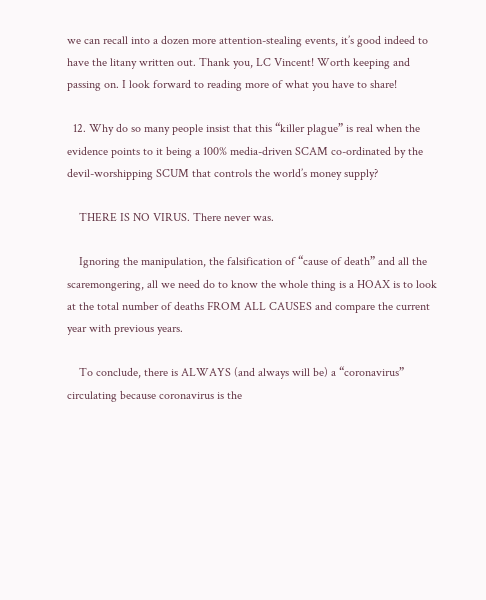we can recall into a dozen more attention-stealing events, it’s good indeed to have the litany written out. Thank you, LC Vincent! Worth keeping and passing on. I look forward to reading more of what you have to share!

  12. Why do so many people insist that this “killer plague” is real when the evidence points to it being a 100% media-driven SCAM co-ordinated by the devil-worshipping SCUM that controls the world’s money supply?

    THERE IS NO VIRUS. There never was.

    Ignoring the manipulation, the falsification of “cause of death” and all the scaremongering, all we need do to know the whole thing is a HOAX is to look at the total number of deaths FROM ALL CAUSES and compare the current year with previous years.

    To conclude, there is ALWAYS (and always will be) a “coronavirus” circulating because coronavirus is the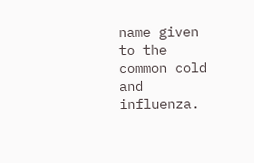name given to the common cold and influenza.